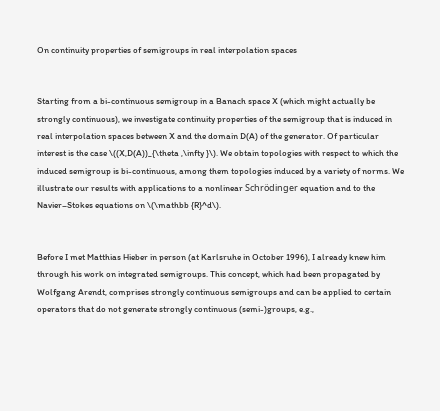On continuity properties of semigroups in real interpolation spaces


Starting from a bi-continuous semigroup in a Banach space X (which might actually be strongly continuous), we investigate continuity properties of the semigroup that is induced in real interpolation spaces between X and the domain D(A) of the generator. Of particular interest is the case \((X,D(A))_{\theta ,\infty }\). We obtain topologies with respect to which the induced semigroup is bi-continuous, among them topologies induced by a variety of norms. We illustrate our results with applications to a nonlinear Schrödinger equation and to the Navier–Stokes equations on \(\mathbb {R}^d\).


Before I met Matthias Hieber in person (at Karlsruhe in October 1996), I already knew him through his work on integrated semigroups. This concept, which had been propagated by Wolfgang Arendt, comprises strongly continuous semigroups and can be applied to certain operators that do not generate strongly continuous (semi-)groups, e.g.,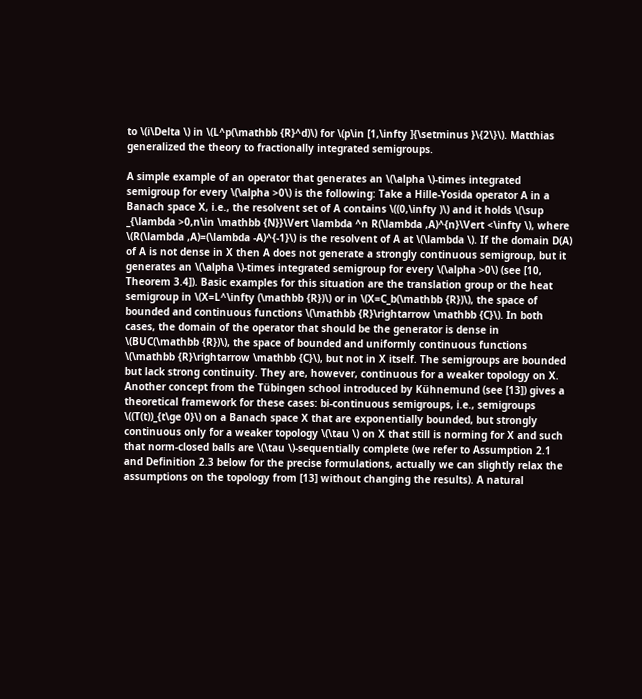to \(i\Delta \) in \(L^p(\mathbb {R}^d)\) for \(p\in [1,\infty ]{\setminus }\{2\}\). Matthias generalized the theory to fractionally integrated semigroups.

A simple example of an operator that generates an \(\alpha \)-times integrated semigroup for every \(\alpha >0\) is the following: Take a Hille-Yosida operator A in a Banach space X, i.e., the resolvent set of A contains \((0,\infty )\) and it holds \(\sup _{\lambda >0,n\in \mathbb {N}}\Vert \lambda ^n R(\lambda ,A)^{n}\Vert <\infty \), where \(R(\lambda ,A)=(\lambda -A)^{-1}\) is the resolvent of A at \(\lambda \). If the domain D(A) of A is not dense in X then A does not generate a strongly continuous semigroup, but it generates an \(\alpha \)-times integrated semigroup for every \(\alpha >0\) (see [10, Theorem 3.4]). Basic examples for this situation are the translation group or the heat semigroup in \(X=L^\infty (\mathbb {R})\) or in \(X=C_b(\mathbb {R})\), the space of bounded and continuous functions \(\mathbb {R}\rightarrow \mathbb {C}\). In both cases, the domain of the operator that should be the generator is dense in \(BUC(\mathbb {R})\), the space of bounded and uniformly continuous functions \(\mathbb {R}\rightarrow \mathbb {C}\), but not in X itself. The semigroups are bounded but lack strong continuity. They are, however, continuous for a weaker topology on X. Another concept from the Tübingen school introduced by Kühnemund (see [13]) gives a theoretical framework for these cases: bi-continuous semigroups, i.e., semigroups \((T(t))_{t\ge 0}\) on a Banach space X that are exponentially bounded, but strongly continuous only for a weaker topology \(\tau \) on X that still is norming for X and such that norm-closed balls are \(\tau \)-sequentially complete (we refer to Assumption 2.1 and Definition 2.3 below for the precise formulations, actually we can slightly relax the assumptions on the topology from [13] without changing the results). A natural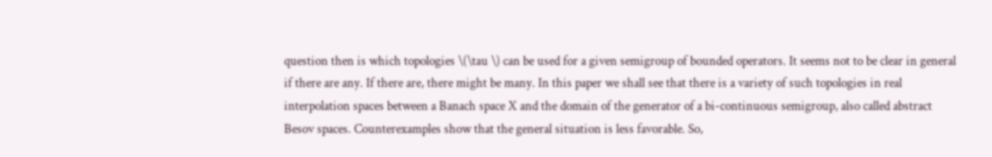question then is which topologies \(\tau \) can be used for a given semigroup of bounded operators. It seems not to be clear in general if there are any. If there are, there might be many. In this paper we shall see that there is a variety of such topologies in real interpolation spaces between a Banach space X and the domain of the generator of a bi-continuous semigroup, also called abstract Besov spaces. Counterexamples show that the general situation is less favorable. So,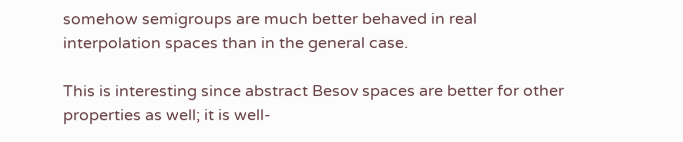somehow semigroups are much better behaved in real interpolation spaces than in the general case.

This is interesting since abstract Besov spaces are better for other properties as well; it is well-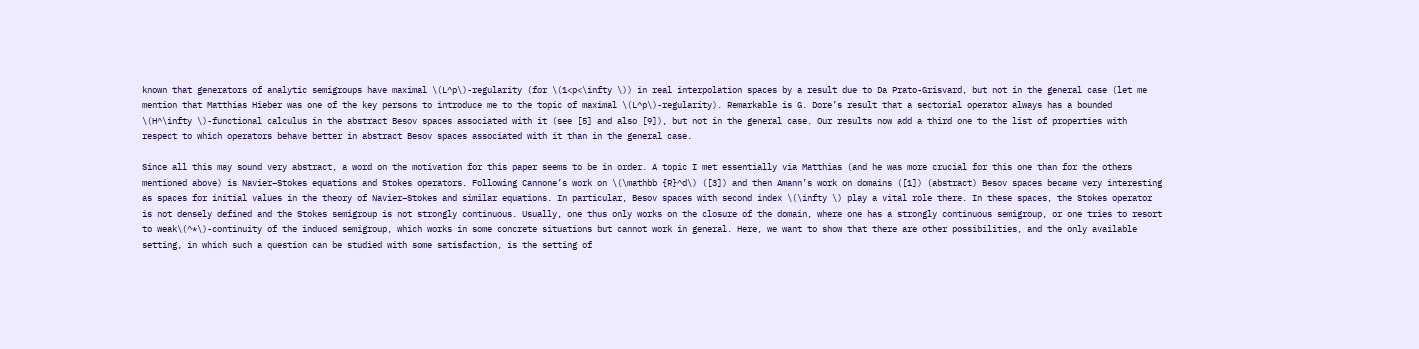known that generators of analytic semigroups have maximal \(L^p\)-regularity (for \(1<p<\infty \)) in real interpolation spaces by a result due to Da Prato-Grisvard, but not in the general case (let me mention that Matthias Hieber was one of the key persons to introduce me to the topic of maximal \(L^p\)-regularity). Remarkable is G. Dore’s result that a sectorial operator always has a bounded \(H^\infty \)-functional calculus in the abstract Besov spaces associated with it (see [5] and also [9]), but not in the general case. Our results now add a third one to the list of properties with respect to which operators behave better in abstract Besov spaces associated with it than in the general case.

Since all this may sound very abstract, a word on the motivation for this paper seems to be in order. A topic I met essentially via Matthias (and he was more crucial for this one than for the others mentioned above) is Navier–Stokes equations and Stokes operators. Following Cannone’s work on \(\mathbb {R}^d\) ([3]) and then Amann’s work on domains ([1]) (abstract) Besov spaces became very interesting as spaces for initial values in the theory of Navier–Stokes and similar equations. In particular, Besov spaces with second index \(\infty \) play a vital role there. In these spaces, the Stokes operator is not densely defined and the Stokes semigroup is not strongly continuous. Usually, one thus only works on the closure of the domain, where one has a strongly continuous semigroup, or one tries to resort to weak\(^*\)-continuity of the induced semigroup, which works in some concrete situations but cannot work in general. Here, we want to show that there are other possibilities, and the only available setting, in which such a question can be studied with some satisfaction, is the setting of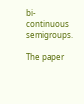bi-continuous semigroups.

The paper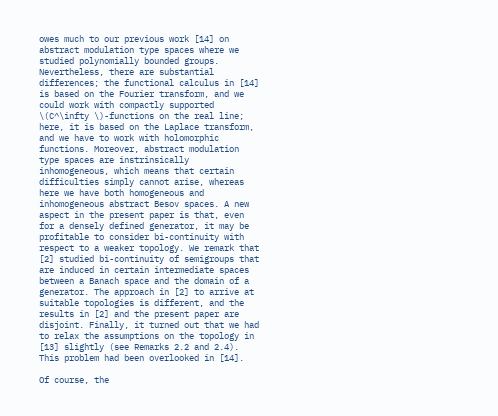owes much to our previous work [14] on abstract modulation type spaces where we studied polynomially bounded groups. Nevertheless, there are substantial differences; the functional calculus in [14] is based on the Fourier transform, and we could work with compactly supported \(C^\infty \)-functions on the real line; here, it is based on the Laplace transform, and we have to work with holomorphic functions. Moreover, abstract modulation type spaces are instrinsically inhomogeneous, which means that certain difficulties simply cannot arise, whereas here we have both homogeneous and inhomogeneous abstract Besov spaces. A new aspect in the present paper is that, even for a densely defined generator, it may be profitable to consider bi-continuity with respect to a weaker topology. We remark that [2] studied bi-continuity of semigroups that are induced in certain intermediate spaces between a Banach space and the domain of a generator. The approach in [2] to arrive at suitable topologies is different, and the results in [2] and the present paper are disjoint. Finally, it turned out that we had to relax the assumptions on the topology in [13] slightly (see Remarks 2.2 and 2.4). This problem had been overlooked in [14].

Of course, the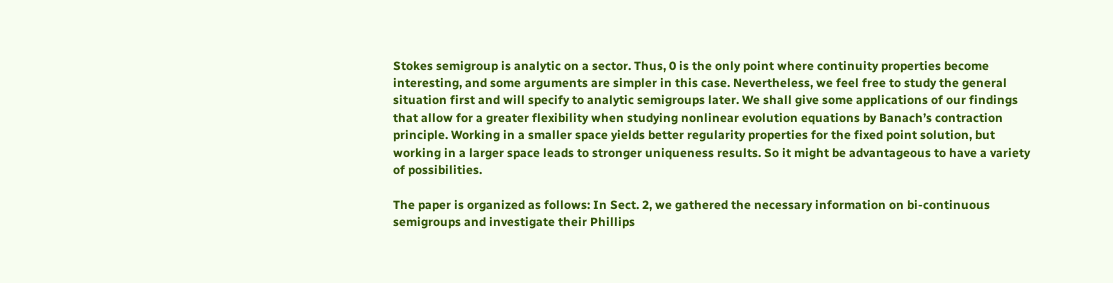Stokes semigroup is analytic on a sector. Thus, 0 is the only point where continuity properties become interesting, and some arguments are simpler in this case. Nevertheless, we feel free to study the general situation first and will specify to analytic semigroups later. We shall give some applications of our findings that allow for a greater flexibility when studying nonlinear evolution equations by Banach’s contraction principle. Working in a smaller space yields better regularity properties for the fixed point solution, but working in a larger space leads to stronger uniqueness results. So it might be advantageous to have a variety of possibilities.

The paper is organized as follows: In Sect. 2, we gathered the necessary information on bi-continuous semigroups and investigate their Phillips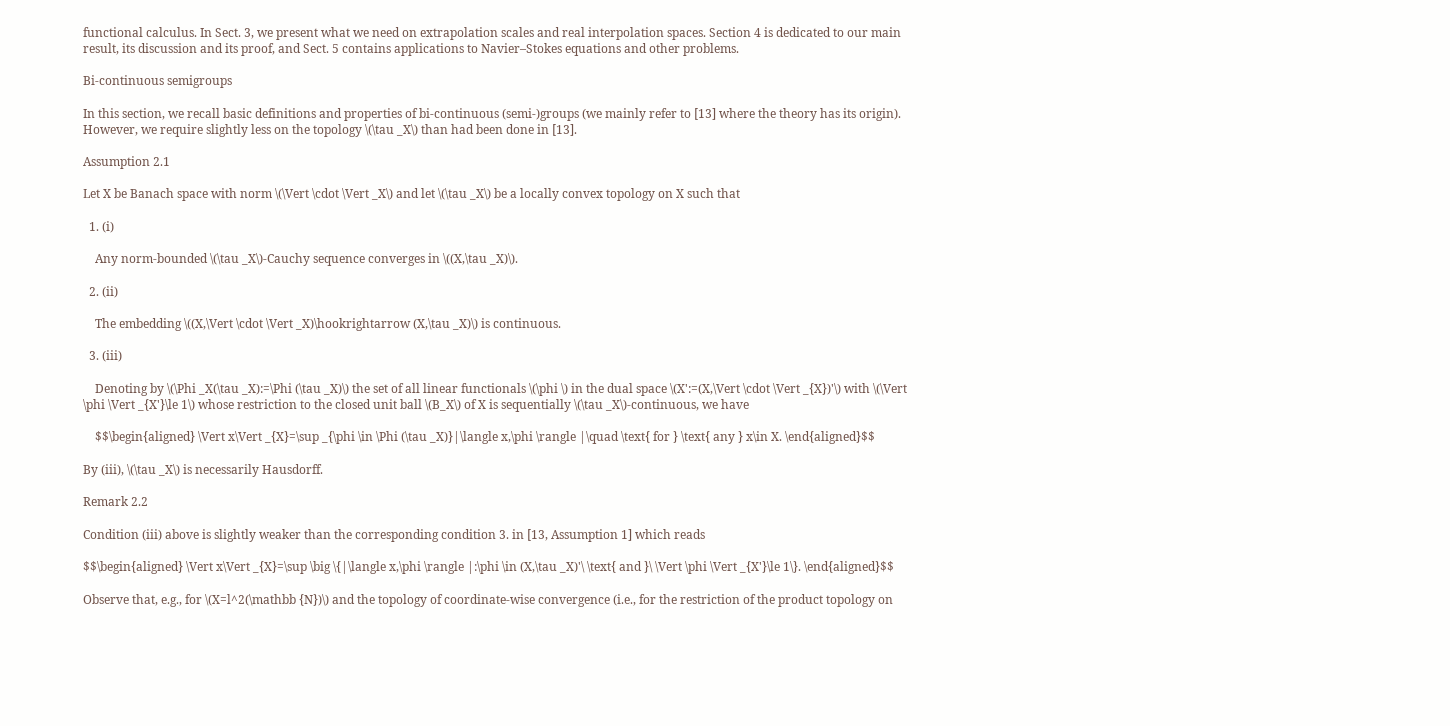functional calculus. In Sect. 3, we present what we need on extrapolation scales and real interpolation spaces. Section 4 is dedicated to our main result, its discussion and its proof, and Sect. 5 contains applications to Navier–Stokes equations and other problems.

Bi-continuous semigroups

In this section, we recall basic definitions and properties of bi-continuous (semi-)groups (we mainly refer to [13] where the theory has its origin). However, we require slightly less on the topology \(\tau _X\) than had been done in [13].

Assumption 2.1

Let X be Banach space with norm \(\Vert \cdot \Vert _X\) and let \(\tau _X\) be a locally convex topology on X such that

  1. (i)

    Any norm-bounded \(\tau _X\)-Cauchy sequence converges in \((X,\tau _X)\).

  2. (ii)

    The embedding \((X,\Vert \cdot \Vert _X)\hookrightarrow (X,\tau _X)\) is continuous.

  3. (iii)

    Denoting by \(\Phi _X(\tau _X):=\Phi (\tau _X)\) the set of all linear functionals \(\phi \) in the dual space \(X':=(X,\Vert \cdot \Vert _{X})'\) with \(\Vert \phi \Vert _{X'}\le 1\) whose restriction to the closed unit ball \(B_X\) of X is sequentially \(\tau _X\)-continuous, we have

    $$\begin{aligned} \Vert x\Vert _{X}=\sup _{\phi \in \Phi (\tau _X)}|\langle x,\phi \rangle |\quad \text{ for } \text{ any } x\in X. \end{aligned}$$

By (iii), \(\tau _X\) is necessarily Hausdorff.

Remark 2.2

Condition (iii) above is slightly weaker than the corresponding condition 3. in [13, Assumption 1] which reads

$$\begin{aligned} \Vert x\Vert _{X}=\sup \big \{|\langle x,\phi \rangle |:\phi \in (X,\tau _X)'\ \text{ and }\ \Vert \phi \Vert _{X'}\le 1\}. \end{aligned}$$

Observe that, e.g., for \(X=l^2(\mathbb {N})\) and the topology of coordinate-wise convergence (i.e., for the restriction of the product topology on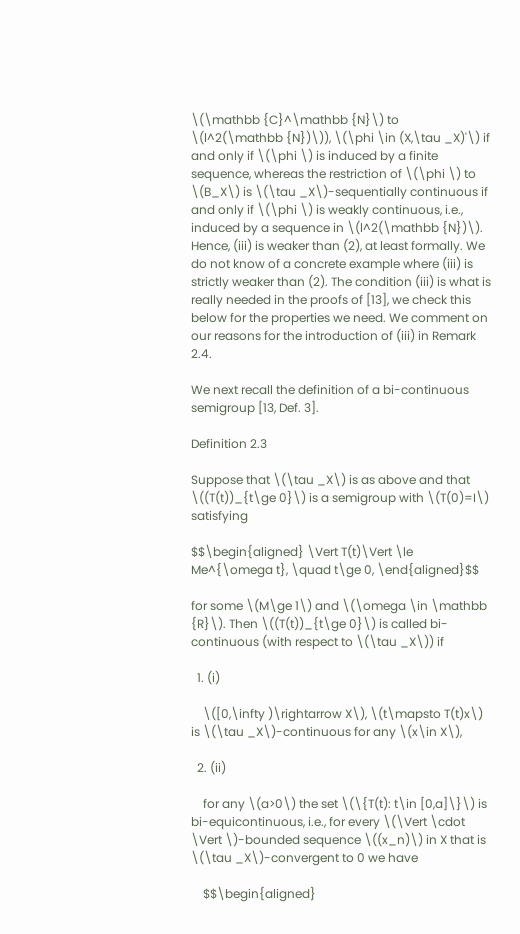\(\mathbb {C}^\mathbb {N}\) to \(l^2(\mathbb {N})\)), \(\phi \in (X,\tau _X)'\) if and only if \(\phi \) is induced by a finite sequence, whereas the restriction of \(\phi \) to \(B_X\) is \(\tau _X\)-sequentially continuous if and only if \(\phi \) is weakly continuous, i.e., induced by a sequence in \(l^2(\mathbb {N})\). Hence, (iii) is weaker than (2), at least formally. We do not know of a concrete example where (iii) is strictly weaker than (2). The condition (iii) is what is really needed in the proofs of [13], we check this below for the properties we need. We comment on our reasons for the introduction of (iii) in Remark 2.4.

We next recall the definition of a bi-continuous semigroup [13, Def. 3].

Definition 2.3

Suppose that \(\tau _X\) is as above and that \((T(t))_{t\ge 0}\) is a semigroup with \(T(0)=I\) satisfying

$$\begin{aligned} \Vert T(t)\Vert \le Me^{\omega t}, \quad t\ge 0, \end{aligned}$$

for some \(M\ge 1\) and \(\omega \in \mathbb {R}\). Then \((T(t))_{t\ge 0}\) is called bi-continuous (with respect to \(\tau _X\)) if

  1. (i)

    \([0,\infty )\rightarrow X\), \(t\mapsto T(t)x\) is \(\tau _X\)-continuous for any \(x\in X\),

  2. (ii)

    for any \(a>0\) the set \(\{T(t): t\in [0,a]\}\) is bi-equicontinuous, i.e., for every \(\Vert \cdot \Vert \)-bounded sequence \((x_n)\) in X that is \(\tau _X\)-convergent to 0 we have

    $$\begin{aligned}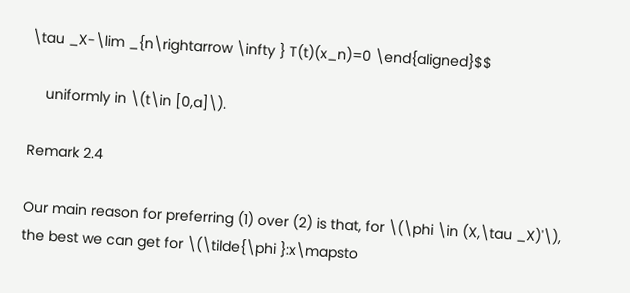\tau _X-\lim _{n\rightarrow \infty } T(t)(x_n)=0 \end{aligned}$$

    uniformly in \(t\in [0,a]\).

Remark 2.4

Our main reason for preferring (1) over (2) is that, for \(\phi \in (X,\tau _X)'\), the best we can get for \(\tilde{\phi }:x\mapsto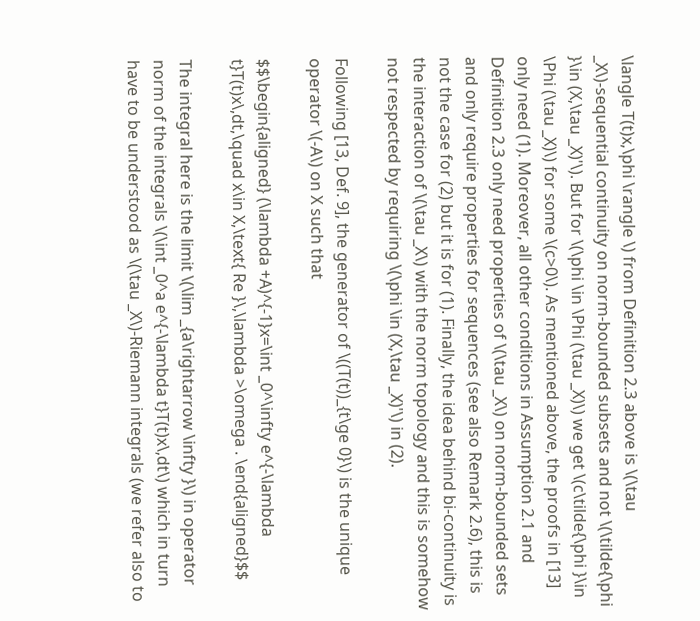\langle T(t)x,\phi \rangle \) from Definition 2.3 above is \(\tau _X\)-sequential continuity on norm-bounded subsets and not \(\tilde{\phi }\in (X,\tau _X)'\). But for \(\phi \in \Phi (\tau _X)\) we get \(c\tilde{\phi }\in \Phi (\tau _X)\) for some \(c>0\). As mentioned above, the proofs in [13] only need (1). Moreover, all other conditions in Assumption 2.1 and Definition 2.3 only need properties of \(\tau _X\) on norm-bounded sets and only require properties for sequences (see also Remark 2.6), this is not the case for (2) but it is for (1). Finally, the idea behind bi-continuity is the interaction of \(\tau _X\) with the norm topology and this is somehow not respected by requiring \(\phi \in (X,\tau _X)'\) in (2).

Following [13, Def. 9], the generator of \((T(t))_{t\ge 0}\) is the unique operator \(-A\) on X such that

$$\begin{aligned} (\lambda +A)^{-1}x=\int _0^\infty e^{-\lambda t}T(t)x\,dt,\quad x\in X,\text{ Re }\,\lambda >\omega . \end{aligned}$$

The integral here is the limit \(\lim _{a\rightarrow \infty }\) in operator norm of the integrals \(\int _0^a e^{-\lambda t}T(t)x\,dt\) which in turn have to be understood as \(\tau _X\)-Riemann integrals (we refer also to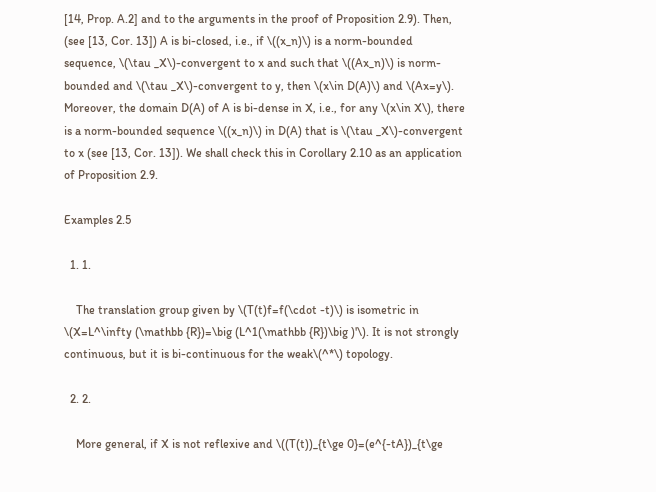[14, Prop. A.2] and to the arguments in the proof of Proposition 2.9). Then, (see [13, Cor. 13]) A is bi-closed, i.e., if \((x_n)\) is a norm-bounded sequence, \(\tau _X\)-convergent to x and such that \((Ax_n)\) is norm-bounded and \(\tau _X\)-convergent to y, then \(x\in D(A)\) and \(Ax=y\). Moreover, the domain D(A) of A is bi-dense in X, i.e., for any \(x\in X\), there is a norm-bounded sequence \((x_n)\) in D(A) that is \(\tau _X\)-convergent to x (see [13, Cor. 13]). We shall check this in Corollary 2.10 as an application of Proposition 2.9.

Examples 2.5

  1. 1.

    The translation group given by \(T(t)f=f(\cdot -t)\) is isometric in \(X=L^\infty (\mathbb {R})=\big (L^1(\mathbb {R})\big )'\). It is not strongly continuous, but it is bi-continuous for the weak\(^*\) topology.

  2. 2.

    More general, if X is not reflexive and \((T(t))_{t\ge 0}=(e^{-tA})_{t\ge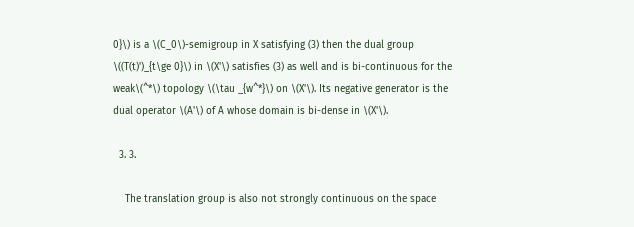0}\) is a \(C_0\)-semigroup in X satisfying (3) then the dual group \((T(t)')_{t\ge 0}\) in \(X'\) satisfies (3) as well and is bi-continuous for the weak\(^*\) topology \(\tau _{w^*}\) on \(X'\). Its negative generator is the dual operator \(A'\) of A whose domain is bi-dense in \(X'\).

  3. 3.

    The translation group is also not strongly continuous on the space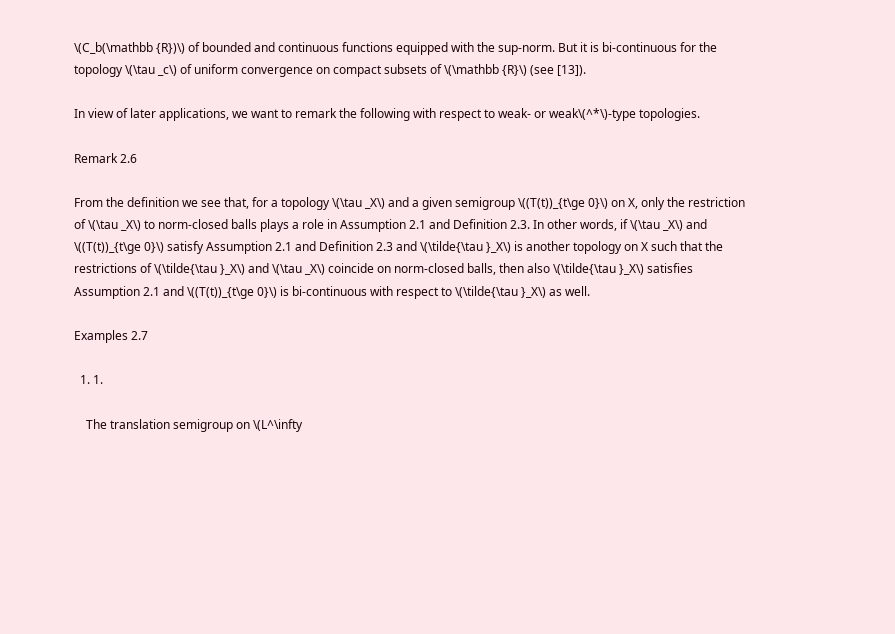\(C_b(\mathbb {R})\) of bounded and continuous functions equipped with the sup-norm. But it is bi-continuous for the topology \(\tau _c\) of uniform convergence on compact subsets of \(\mathbb {R}\) (see [13]).

In view of later applications, we want to remark the following with respect to weak- or weak\(^*\)-type topologies.

Remark 2.6

From the definition we see that, for a topology \(\tau _X\) and a given semigroup \((T(t))_{t\ge 0}\) on X, only the restriction of \(\tau _X\) to norm-closed balls plays a role in Assumption 2.1 and Definition 2.3. In other words, if \(\tau _X\) and \((T(t))_{t\ge 0}\) satisfy Assumption 2.1 and Definition 2.3 and \(\tilde{\tau }_X\) is another topology on X such that the restrictions of \(\tilde{\tau }_X\) and \(\tau _X\) coincide on norm-closed balls, then also \(\tilde{\tau }_X\) satisfies Assumption 2.1 and \((T(t))_{t\ge 0}\) is bi-continuous with respect to \(\tilde{\tau }_X\) as well.

Examples 2.7

  1. 1.

    The translation semigroup on \(L^\infty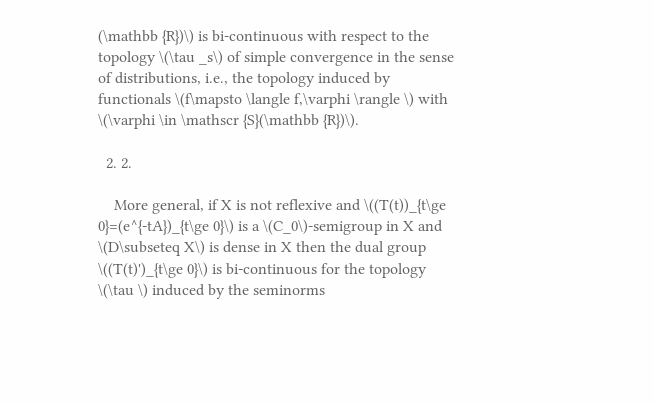(\mathbb {R})\) is bi-continuous with respect to the topology \(\tau _s\) of simple convergence in the sense of distributions, i.e., the topology induced by functionals \(f\mapsto \langle f,\varphi \rangle \) with \(\varphi \in \mathscr {S}(\mathbb {R})\).

  2. 2.

    More general, if X is not reflexive and \((T(t))_{t\ge 0}=(e^{-tA})_{t\ge 0}\) is a \(C_0\)-semigroup in X and \(D\subseteq X\) is dense in X then the dual group \((T(t)')_{t\ge 0}\) is bi-continuous for the topology \(\tau \) induced by the seminorms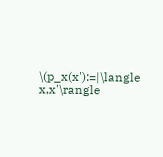\(p_x(x'):=|\langle x,x'\rangle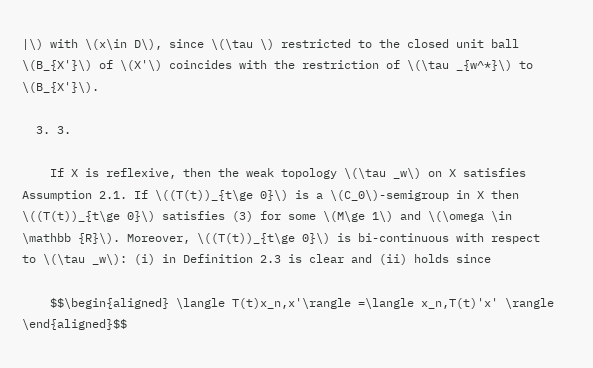|\) with \(x\in D\), since \(\tau \) restricted to the closed unit ball \(B_{X'}\) of \(X'\) coincides with the restriction of \(\tau _{w^*}\) to \(B_{X'}\).

  3. 3.

    If X is reflexive, then the weak topology \(\tau _w\) on X satisfies Assumption 2.1. If \((T(t))_{t\ge 0}\) is a \(C_0\)-semigroup in X then \((T(t))_{t\ge 0}\) satisfies (3) for some \(M\ge 1\) and \(\omega \in \mathbb {R}\). Moreover, \((T(t))_{t\ge 0}\) is bi-continuous with respect to \(\tau _w\): (i) in Definition 2.3 is clear and (ii) holds since

    $$\begin{aligned} \langle T(t)x_n,x'\rangle =\langle x_n,T(t)'x' \rangle \end{aligned}$$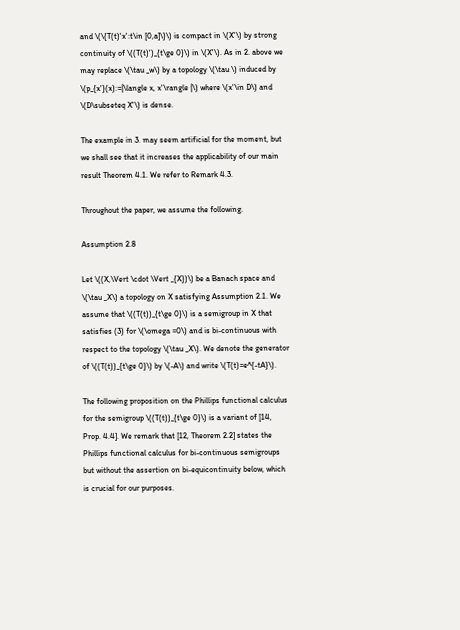and \(\{T(t)'x':t\in [0,a]\}\) is compact in \(X'\) by strong continuity of \((T(t)')_{t\ge 0}\) in \(X'\). As in 2. above we may replace \(\tau _w\) by a topology \(\tau \) induced by \(p_{x'}(x):=|\langle x, x'\rangle |\) where \(x'\in D\) and \(D\subseteq X'\) is dense.

The example in 3. may seem artificial for the moment, but we shall see that it increases the applicability of our main result Theorem 4.1. We refer to Remark 4.3.

Throughout the paper, we assume the following.

Assumption 2.8

Let \((X,\Vert \cdot \Vert _{X})\) be a Banach space and \(\tau _X\) a topology on X satisfying Assumption 2.1. We assume that \((T(t))_{t\ge 0}\) is a semigroup in X that satisfies (3) for \(\omega =0\) and is bi-continuous with respect to the topology \(\tau _X\). We denote the generator of \((T(t))_{t\ge 0}\) by \(-A\) and write \(T(t)=e^{-tA}\).

The following proposition on the Phillips functional calculus for the semigroup \((T(t))_{t\ge 0}\) is a variant of [14, Prop. 4.4]. We remark that [12, Theorem 2.2] states the Phillips functional calculus for bi-continuous semigroups but without the assertion on bi-equicontinuity below, which is crucial for our purposes.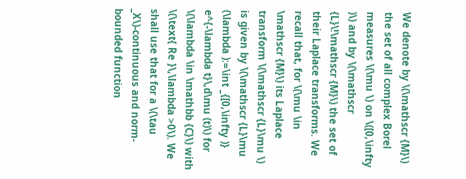We denote by \(\mathscr {M}\) the set of all complex Borel measures \(\mu \) on \([0,\infty )\) and by \(\mathscr {L}\!\mathscr {M}\) the set of their Laplace transforms. We recall that, for \(\mu \in \mathscr {M}\) its Laplace transform \(\mathscr {L}\mu \) is given by \(\mathscr {L}\mu (\lambda ):=\int _{[0,\infty )} e^{-\lambda t}\,d\mu (t)\) for \(\lambda \in \mathbb {C}\) with \(\text{ Re }\,\lambda >0\). We shall use that for a \(\tau _X\)-continuous and norm-bounded function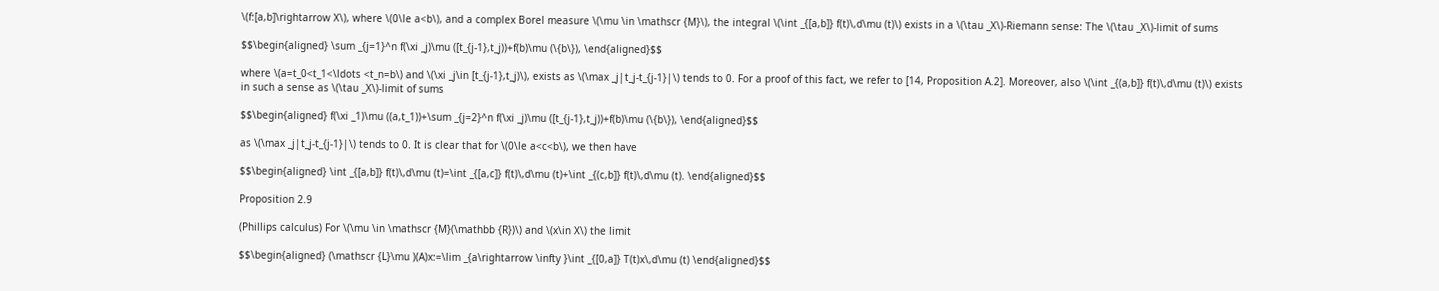\(f:[a,b]\rightarrow X\), where \(0\le a<b\), and a complex Borel measure \(\mu \in \mathscr {M}\), the integral \(\int _{[a,b]} f(t)\,d\mu (t)\) exists in a \(\tau _X\)-Riemann sense: The \(\tau _X\)-limit of sums

$$\begin{aligned} \sum _{j=1}^n f(\xi _j)\mu ([t_{j-1},t_j))+f(b)\mu (\{b\}), \end{aligned}$$

where \(a=t_0<t_1<\ldots <t_n=b\) and \(\xi _j\in [t_{j-1},t_j)\), exists as \(\max _j|t_j-t_{j-1}|\) tends to 0. For a proof of this fact, we refer to [14, Proposition A.2]. Moreover, also \(\int _{(a,b]} f(t)\,d\mu (t)\) exists in such a sense as \(\tau _X\)-limit of sums

$$\begin{aligned} f(\xi _1)\mu ((a,t_1))+\sum _{j=2}^n f(\xi _j)\mu ([t_{j-1},t_j))+f(b)\mu (\{b\}), \end{aligned}$$

as \(\max _j|t_j-t_{j-1}|\) tends to 0. It is clear that for \(0\le a<c<b\), we then have

$$\begin{aligned} \int _{[a,b]} f(t)\,d\mu (t)=\int _{[a,c]} f(t)\,d\mu (t)+\int _{(c,b]} f(t)\,d\mu (t). \end{aligned}$$

Proposition 2.9

(Phillips calculus) For \(\mu \in \mathscr {M}(\mathbb {R})\) and \(x\in X\) the limit

$$\begin{aligned} (\mathscr {L}\mu )(A)x:=\lim _{a\rightarrow \infty }\int _{[0,a]} T(t)x\,d\mu (t) \end{aligned}$$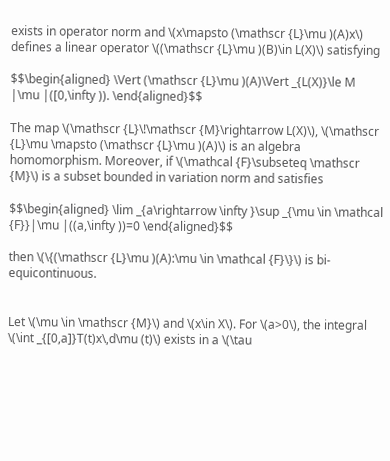exists in operator norm and \(x\mapsto (\mathscr {L}\mu )(A)x\) defines a linear operator \((\mathscr {L}\mu )(B)\in L(X)\) satisfying

$$\begin{aligned} \Vert (\mathscr {L}\mu )(A)\Vert _{L(X)}\le M |\mu |([0,\infty )). \end{aligned}$$

The map \(\mathscr {L}\!\mathscr {M}\rightarrow L(X)\), \(\mathscr {L}\mu \mapsto (\mathscr {L}\mu )(A)\) is an algebra homomorphism. Moreover, if \(\mathcal {F}\subseteq \mathscr {M}\) is a subset bounded in variation norm and satisfies

$$\begin{aligned} \lim _{a\rightarrow \infty }\sup _{\mu \in \mathcal {F}}|\mu |((a,\infty ))=0 \end{aligned}$$

then \(\{(\mathscr {L}\mu )(A):\mu \in \mathcal {F}\}\) is bi-equicontinuous.


Let \(\mu \in \mathscr {M}\) and \(x\in X\). For \(a>0\), the integral \(\int _{[0,a]}T(t)x\,d\mu (t)\) exists in a \(\tau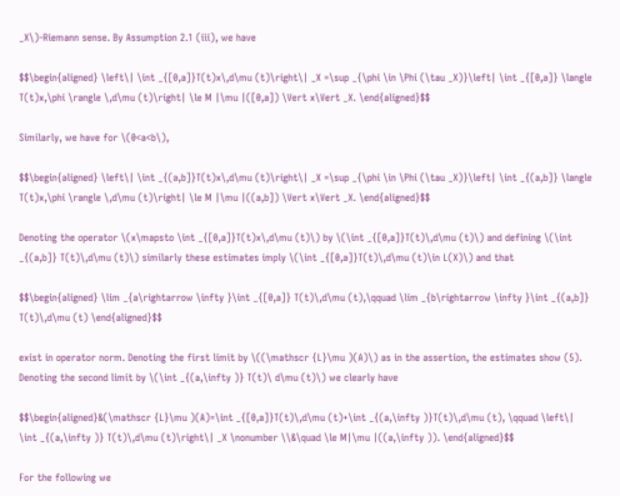_X\)-Riemann sense. By Assumption 2.1 (iii), we have

$$\begin{aligned} \left\| \int _{[0,a]}T(t)x\,d\mu (t)\right\| _X =\sup _{\phi \in \Phi (\tau _X)}\left| \int _{[0,a]} \langle T(t)x,\phi \rangle \,d\mu (t)\right| \le M |\mu |([0,a]) \Vert x\Vert _X. \end{aligned}$$

Similarly, we have for \(0<a<b\),

$$\begin{aligned} \left\| \int _{(a,b]}T(t)x\,d\mu (t)\right\| _X =\sup _{\phi \in \Phi (\tau _X)}\left| \int _{(a,b]} \langle T(t)x,\phi \rangle \,d\mu (t)\right| \le M |\mu |((a,b]) \Vert x\Vert _X. \end{aligned}$$

Denoting the operator \(x\mapsto \int _{[0,a]}T(t)x\,d\mu (t)\) by \(\int _{[0,a]}T(t)\,d\mu (t)\) and defining \(\int _{(a,b]} T(t)\,d\mu (t)\) similarly these estimates imply \(\int _{[0,a]}T(t)\,d\mu (t)\in L(X)\) and that

$$\begin{aligned} \lim _{a\rightarrow \infty }\int _{[0,a]} T(t)\,d\mu (t),\qquad \lim _{b\rightarrow \infty }\int _{(a,b]} T(t)\,d\mu (t) \end{aligned}$$

exist in operator norm. Denoting the first limit by \((\mathscr {L}\mu )(A)\) as in the assertion, the estimates show (5). Denoting the second limit by \(\int _{(a,\infty )} T(t)\ d\mu (t)\) we clearly have

$$\begin{aligned}&(\mathscr {L}\mu )(A)=\int _{[0,a]}T(t)\,d\mu (t)+\int _{(a,\infty )}T(t)\,d\mu (t), \qquad \left\| \int _{(a,\infty )} T(t)\,d\mu (t)\right\| _X \nonumber \\&\quad \le M|\mu |((a,\infty )). \end{aligned}$$

For the following we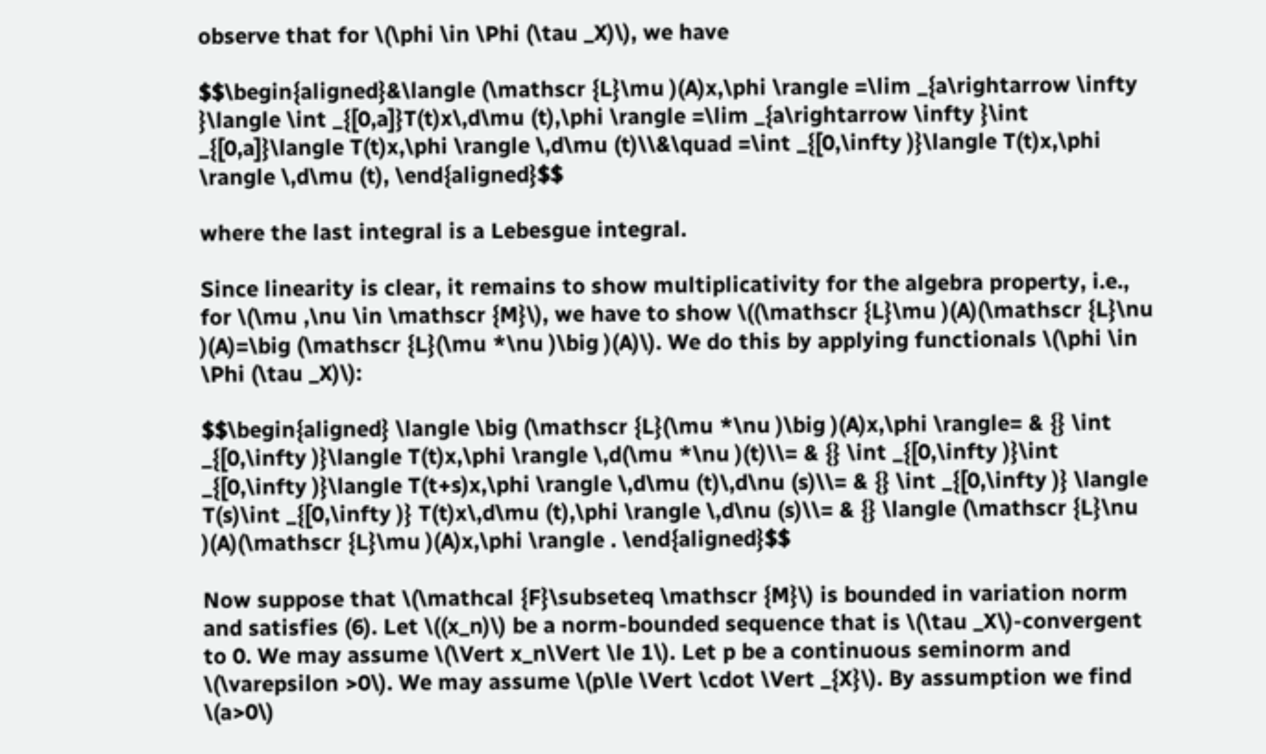observe that for \(\phi \in \Phi (\tau _X)\), we have

$$\begin{aligned}&\langle (\mathscr {L}\mu )(A)x,\phi \rangle =\lim _{a\rightarrow \infty }\langle \int _{[0,a]}T(t)x\,d\mu (t),\phi \rangle =\lim _{a\rightarrow \infty }\int _{[0,a]}\langle T(t)x,\phi \rangle \,d\mu (t)\\&\quad =\int _{[0,\infty )}\langle T(t)x,\phi \rangle \,d\mu (t), \end{aligned}$$

where the last integral is a Lebesgue integral.

Since linearity is clear, it remains to show multiplicativity for the algebra property, i.e., for \(\mu ,\nu \in \mathscr {M}\), we have to show \((\mathscr {L}\mu )(A)(\mathscr {L}\nu )(A)=\big (\mathscr {L}(\mu *\nu )\big )(A)\). We do this by applying functionals \(\phi \in \Phi (\tau _X)\):

$$\begin{aligned} \langle \big (\mathscr {L}(\mu *\nu )\big )(A)x,\phi \rangle= & {} \int _{[0,\infty )}\langle T(t)x,\phi \rangle \,d(\mu *\nu )(t)\\= & {} \int _{[0,\infty )}\int _{[0,\infty )}\langle T(t+s)x,\phi \rangle \,d\mu (t)\,d\nu (s)\\= & {} \int _{[0,\infty )} \langle T(s)\int _{[0,\infty )} T(t)x\,d\mu (t),\phi \rangle \,d\nu (s)\\= & {} \langle (\mathscr {L}\nu )(A)(\mathscr {L}\mu )(A)x,\phi \rangle . \end{aligned}$$

Now suppose that \(\mathcal {F}\subseteq \mathscr {M}\) is bounded in variation norm and satisfies (6). Let \((x_n)\) be a norm-bounded sequence that is \(\tau _X\)-convergent to 0. We may assume \(\Vert x_n\Vert \le 1\). Let p be a continuous seminorm and \(\varepsilon >0\). We may assume \(p\le \Vert \cdot \Vert _{X}\). By assumption we find \(a>0\)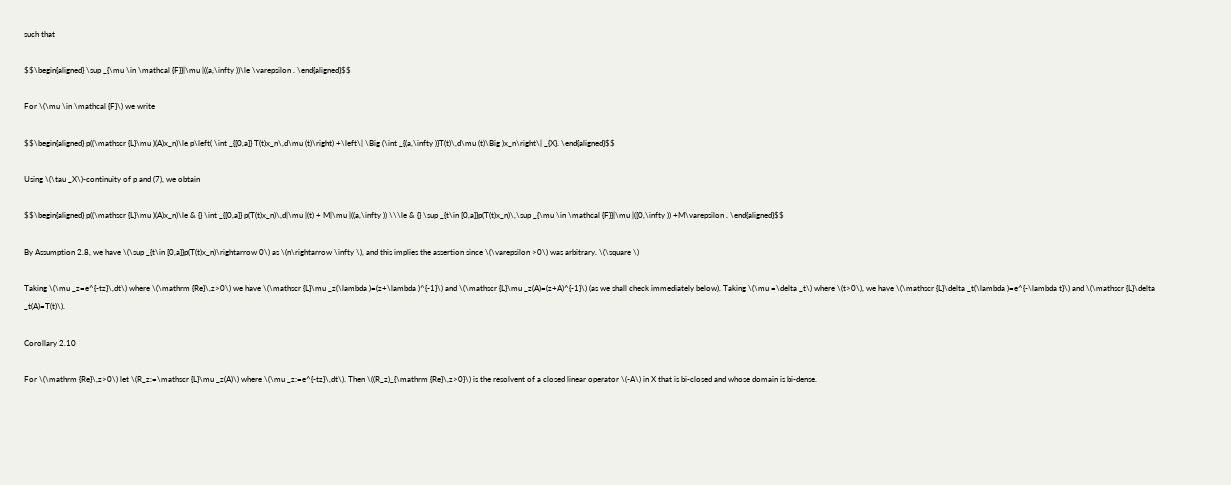such that

$$\begin{aligned} \sup _{\mu \in \mathcal {F}}|\mu |((a,\infty ))\le \varepsilon . \end{aligned}$$

For \(\mu \in \mathcal {F}\) we write

$$\begin{aligned} p((\mathscr {L}\mu )(A)x_n)\le p\left( \int _{[0,a]} T(t)x_n\,d\mu (t)\right) +\left\| \Big (\int _{(a,\infty )}T(t)\,d\mu (t)\Big )x_n\right\| _{X}. \end{aligned}$$

Using \(\tau _X\)-continuity of p and (7), we obtain

$$\begin{aligned} p((\mathscr {L}\mu )(A)x_n)\le & {} \int _{[0,a]} p(T(t)x_n)\,d|\mu |(t) + M|\mu |((a,\infty )) \\\le & {} \sup _{t\in [0,a]}p(T(t)x_n)\,\sup _{\mu \in \mathcal {F}}|\mu |([0,\infty )) +M\varepsilon . \end{aligned}$$

By Assumption 2.8, we have \(\sup _{t\in [0,a]}p(T(t)x_n)\rightarrow 0\) as \(n\rightarrow \infty \), and this implies the assertion since \(\varepsilon >0\) was arbitrary. \(\square \)

Taking \(\mu _z=e^{-tz}\,dt\) where \(\mathrm {Re}\,z>0\) we have \(\mathscr {L}\mu _z(\lambda )=(z+\lambda )^{-1}\) and \(\mathscr {L}\mu _z(A)=(z+A)^{-1}\) (as we shall check immediately below). Taking \(\mu =\delta _t\) where \(t>0\), we have \(\mathscr {L}\delta _t(\lambda )=e^{-\lambda t}\) and \(\mathscr {L}\delta _t(A)=T(t)\).

Corollary 2.10

For \(\mathrm {Re}\,z>0\) let \(R_z:=\mathscr {L}\mu _z(A)\) where \(\mu _z:=e^{-tz}\,dt\). Then \((R_z)_{\mathrm {Re}\,z>0}\) is the resolvent of a closed linear operator \(-A\) in X that is bi-closed and whose domain is bi-dense.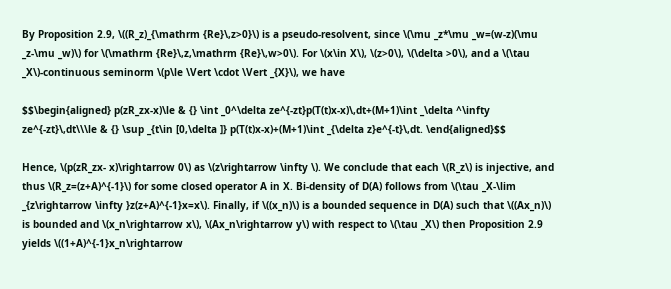By Proposition 2.9, \((R_z)_{\mathrm {Re}\,z>0}\) is a pseudo-resolvent, since \(\mu _z*\mu _w=(w-z)(\mu _z-\mu _w)\) for \(\mathrm {Re}\,z,\mathrm {Re}\,w>0\). For \(x\in X\), \(z>0\), \(\delta >0\), and a \(\tau _X\)-continuous seminorm \(p\le \Vert \cdot \Vert _{X}\), we have

$$\begin{aligned} p(zR_zx-x)\le & {} \int _0^\delta ze^{-zt}p(T(t)x-x)\,dt+(M+1)\int _\delta ^\infty ze^{-zt}\,dt\\\le & {} \sup _{t\in [0,\delta ]} p(T(t)x-x)+(M+1)\int _{\delta z}e^{-t}\,dt. \end{aligned}$$

Hence, \(p(zR_zx- x)\rightarrow 0\) as \(z\rightarrow \infty \). We conclude that each \(R_z\) is injective, and thus \(R_z=(z+A)^{-1}\) for some closed operator A in X. Bi-density of D(A) follows from \(\tau _X-\lim _{z\rightarrow \infty }z(z+A)^{-1}x=x\). Finally, if \((x_n)\) is a bounded sequence in D(A) such that \((Ax_n)\) is bounded and \(x_n\rightarrow x\), \(Ax_n\rightarrow y\) with respect to \(\tau _X\) then Proposition 2.9 yields \((1+A)^{-1}x_n\rightarrow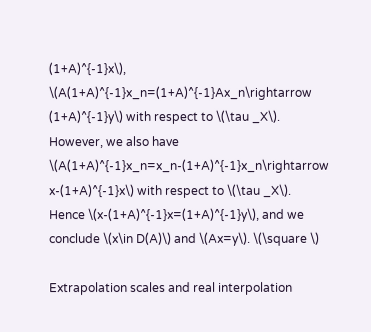(1+A)^{-1}x\), \(A(1+A)^{-1}x_n=(1+A)^{-1}Ax_n\rightarrow (1+A)^{-1}y\) with respect to \(\tau _X\). However, we also have \(A(1+A)^{-1}x_n=x_n-(1+A)^{-1}x_n\rightarrow x-(1+A)^{-1}x\) with respect to \(\tau _X\). Hence \(x-(1+A)^{-1}x=(1+A)^{-1}y\), and we conclude \(x\in D(A)\) and \(Ax=y\). \(\square \)

Extrapolation scales and real interpolation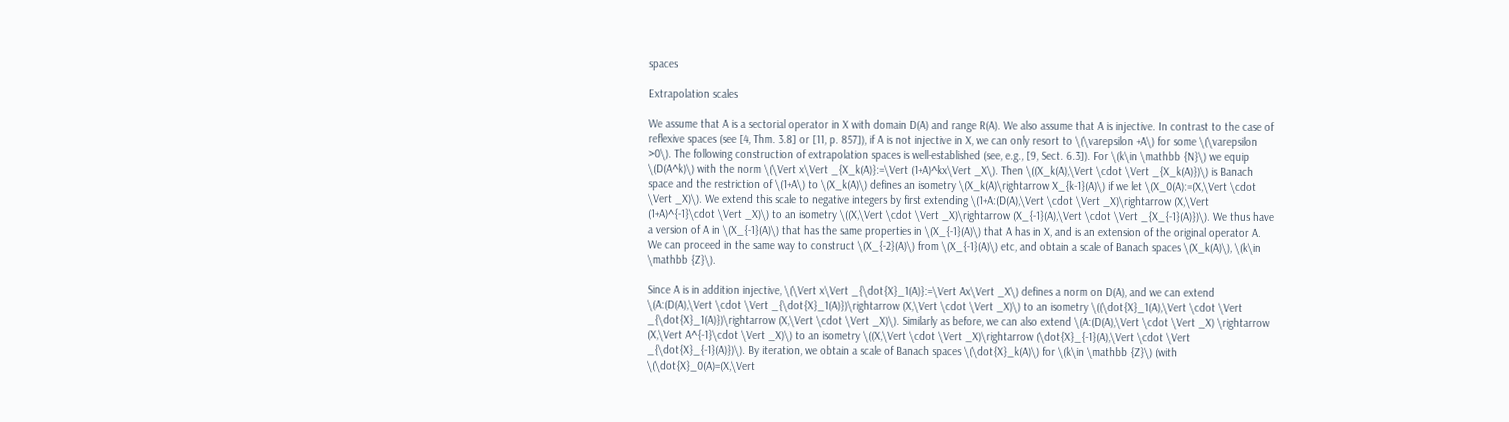spaces

Extrapolation scales

We assume that A is a sectorial operator in X with domain D(A) and range R(A). We also assume that A is injective. In contrast to the case of reflexive spaces (see [4, Thm. 3.8] or [11, p. 857]), if A is not injective in X, we can only resort to \(\varepsilon +A\) for some \(\varepsilon >0\). The following construction of extrapolation spaces is well-established (see, e.g., [9, Sect. 6.3]). For \(k\in \mathbb {N}\) we equip \(D(A^k)\) with the norm \(\Vert x\Vert _{X_k(A)}:=\Vert (1+A)^kx\Vert _X\). Then \((X_k(A),\Vert \cdot \Vert _{X_k(A)})\) is Banach space and the restriction of \(1+A\) to \(X_k(A)\) defines an isometry \(X_k(A)\rightarrow X_{k-1}(A)\) if we let \(X_0(A):=(X,\Vert \cdot \Vert _X)\). We extend this scale to negative integers by first extending \(1+A:(D(A),\Vert \cdot \Vert _X)\rightarrow (X,\Vert (1+A)^{-1}\cdot \Vert _X)\) to an isometry \((X,\Vert \cdot \Vert _X)\rightarrow (X_{-1}(A),\Vert \cdot \Vert _{X_{-1}(A)})\). We thus have a version of A in \(X_{-1}(A)\) that has the same properties in \(X_{-1}(A)\) that A has in X, and is an extension of the original operator A. We can proceed in the same way to construct \(X_{-2}(A)\) from \(X_{-1}(A)\) etc, and obtain a scale of Banach spaces \(X_k(A)\), \(k\in \mathbb {Z}\).

Since A is in addition injective, \(\Vert x\Vert _{\dot{X}_1(A)}:=\Vert Ax\Vert _X\) defines a norm on D(A), and we can extend \(A:(D(A),\Vert \cdot \Vert _{\dot{X}_1(A)})\rightarrow (X,\Vert \cdot \Vert _X)\) to an isometry \((\dot{X}_1(A),\Vert \cdot \Vert _{\dot{X}_1(A)})\rightarrow (X,\Vert \cdot \Vert _X)\). Similarly as before, we can also extend \(A:(D(A),\Vert \cdot \Vert _X) \rightarrow (X,\Vert A^{-1}\cdot \Vert _X)\) to an isometry \((X,\Vert \cdot \Vert _X)\rightarrow (\dot{X}_{-1}(A),\Vert \cdot \Vert _{\dot{X}_{-1}(A)})\). By iteration, we obtain a scale of Banach spaces \(\dot{X}_k(A)\) for \(k\in \mathbb {Z}\) (with \(\dot{X}_0(A)=(X,\Vert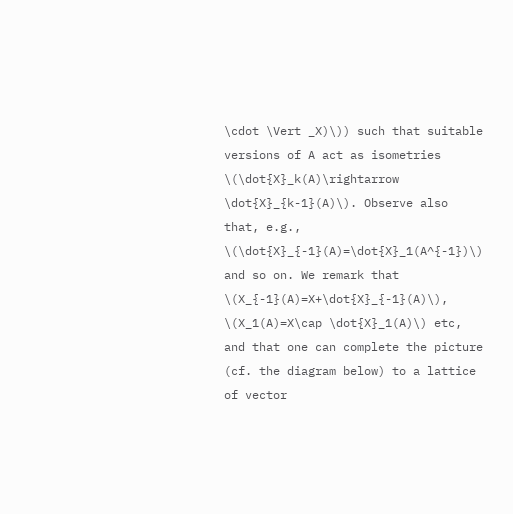\cdot \Vert _X)\)) such that suitable versions of A act as isometries \(\dot{X}_k(A)\rightarrow \dot{X}_{k-1}(A)\). Observe also that, e.g., \(\dot{X}_{-1}(A)=\dot{X}_1(A^{-1})\) and so on. We remark that \(X_{-1}(A)=X+\dot{X}_{-1}(A)\), \(X_1(A)=X\cap \dot{X}_1(A)\) etc, and that one can complete the picture (cf. the diagram below) to a lattice of vector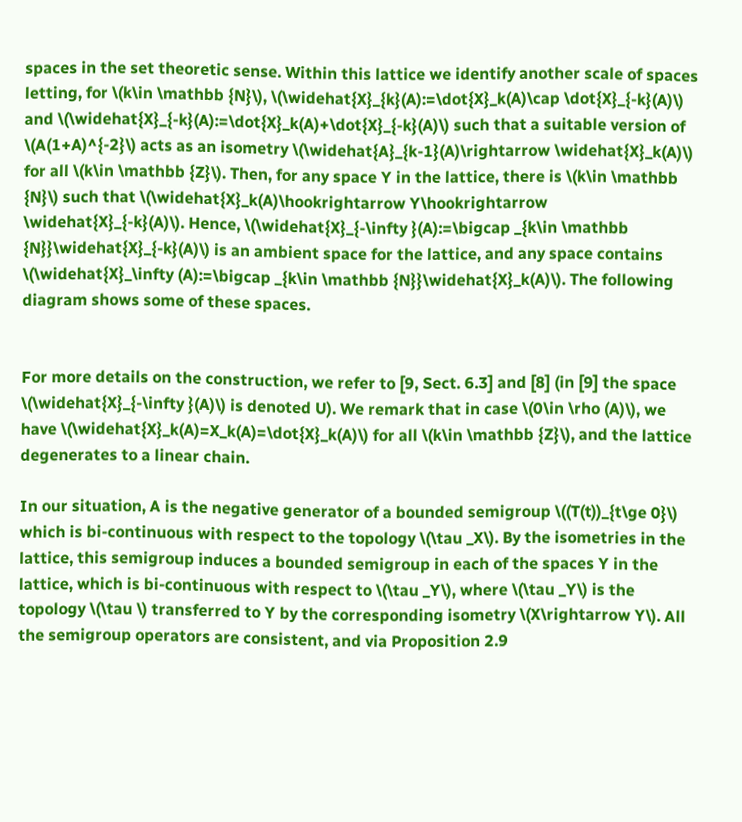spaces in the set theoretic sense. Within this lattice we identify another scale of spaces letting, for \(k\in \mathbb {N}\), \(\widehat{X}_{k}(A):=\dot{X}_k(A)\cap \dot{X}_{-k}(A)\) and \(\widehat{X}_{-k}(A):=\dot{X}_k(A)+\dot{X}_{-k}(A)\) such that a suitable version of \(A(1+A)^{-2}\) acts as an isometry \(\widehat{A}_{k-1}(A)\rightarrow \widehat{X}_k(A)\) for all \(k\in \mathbb {Z}\). Then, for any space Y in the lattice, there is \(k\in \mathbb {N}\) such that \(\widehat{X}_k(A)\hookrightarrow Y\hookrightarrow \widehat{X}_{-k}(A)\). Hence, \(\widehat{X}_{-\infty }(A):=\bigcap _{k\in \mathbb {N}}\widehat{X}_{-k}(A)\) is an ambient space for the lattice, and any space contains \(\widehat{X}_\infty (A):=\bigcap _{k\in \mathbb {N}}\widehat{X}_k(A)\). The following diagram shows some of these spaces.


For more details on the construction, we refer to [9, Sect. 6.3] and [8] (in [9] the space \(\widehat{X}_{-\infty }(A)\) is denoted U). We remark that in case \(0\in \rho (A)\), we have \(\widehat{X}_k(A)=X_k(A)=\dot{X}_k(A)\) for all \(k\in \mathbb {Z}\), and the lattice degenerates to a linear chain.

In our situation, A is the negative generator of a bounded semigroup \((T(t))_{t\ge 0}\) which is bi-continuous with respect to the topology \(\tau _X\). By the isometries in the lattice, this semigroup induces a bounded semigroup in each of the spaces Y in the lattice, which is bi-continuous with respect to \(\tau _Y\), where \(\tau _Y\) is the topology \(\tau \) transferred to Y by the corresponding isometry \(X\rightarrow Y\). All the semigroup operators are consistent, and via Proposition 2.9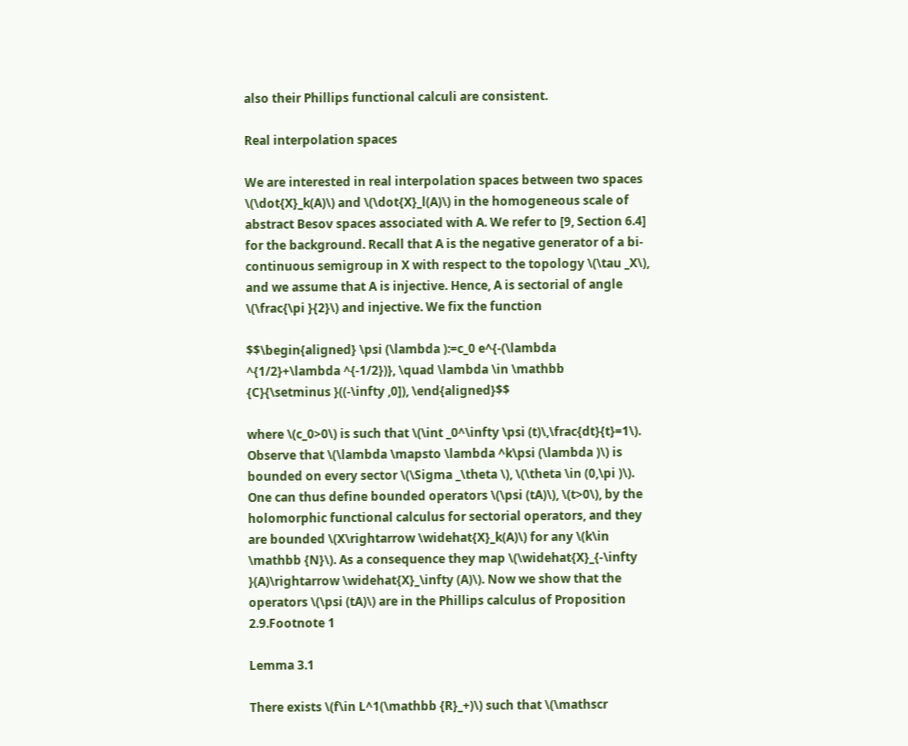also their Phillips functional calculi are consistent.

Real interpolation spaces

We are interested in real interpolation spaces between two spaces \(\dot{X}_k(A)\) and \(\dot{X}_l(A)\) in the homogeneous scale of abstract Besov spaces associated with A. We refer to [9, Section 6.4] for the background. Recall that A is the negative generator of a bi-continuous semigroup in X with respect to the topology \(\tau _X\), and we assume that A is injective. Hence, A is sectorial of angle \(\frac{\pi }{2}\) and injective. We fix the function

$$\begin{aligned} \psi (\lambda ):=c_0 e^{-(\lambda ^{1/2}+\lambda ^{-1/2})}, \quad \lambda \in \mathbb {C}{\setminus }((-\infty ,0]), \end{aligned}$$

where \(c_0>0\) is such that \(\int _0^\infty \psi (t)\,\frac{dt}{t}=1\). Observe that \(\lambda \mapsto \lambda ^k\psi (\lambda )\) is bounded on every sector \(\Sigma _\theta \), \(\theta \in (0,\pi )\). One can thus define bounded operators \(\psi (tA)\), \(t>0\), by the holomorphic functional calculus for sectorial operators, and they are bounded \(X\rightarrow \widehat{X}_k(A)\) for any \(k\in \mathbb {N}\). As a consequence they map \(\widehat{X}_{-\infty }(A)\rightarrow \widehat{X}_\infty (A)\). Now we show that the operators \(\psi (tA)\) are in the Phillips calculus of Proposition 2.9.Footnote 1

Lemma 3.1

There exists \(f\in L^1(\mathbb {R}_+)\) such that \(\mathscr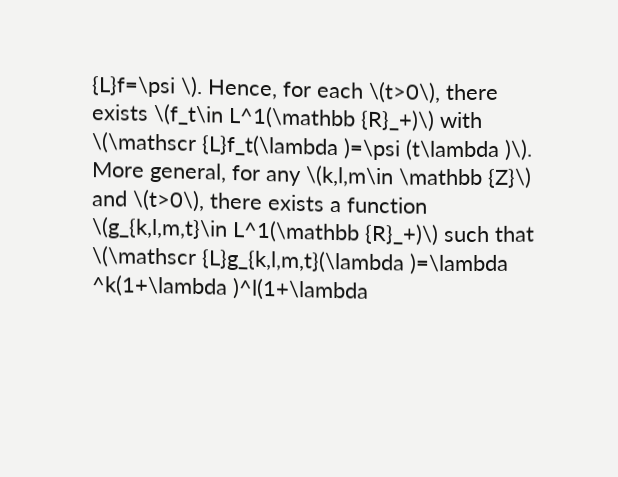{L}f=\psi \). Hence, for each \(t>0\), there exists \(f_t\in L^1(\mathbb {R}_+)\) with \(\mathscr {L}f_t(\lambda )=\psi (t\lambda )\). More general, for any \(k,l,m\in \mathbb {Z}\) and \(t>0\), there exists a function \(g_{k,l,m,t}\in L^1(\mathbb {R}_+)\) such that \(\mathscr {L}g_{k,l,m,t}(\lambda )=\lambda ^k(1+\lambda )^l(1+\lambda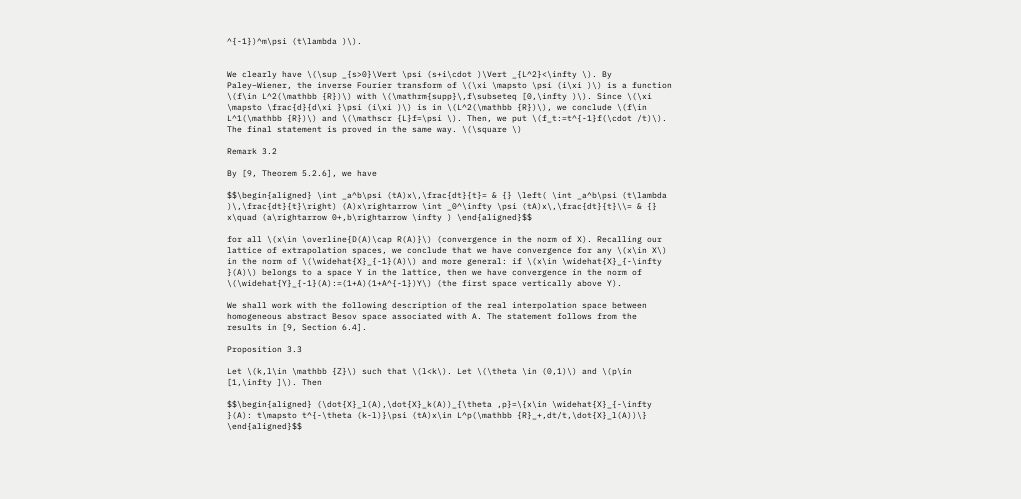^{-1})^m\psi (t\lambda )\).


We clearly have \(\sup _{s>0}\Vert \psi (s+i\cdot )\Vert _{L^2}<\infty \). By Paley–Wiener, the inverse Fourier transform of \(\xi \mapsto \psi (i\xi )\) is a function \(f\in L^2(\mathbb {R})\) with \(\mathrm{supp}\,f\subseteq [0,\infty )\). Since \(\xi \mapsto \frac{d}{d\xi }\psi (i\xi )\) is in \(L^2(\mathbb {R})\), we conclude \(f\in L^1(\mathbb {R})\) and \(\mathscr {L}f=\psi \). Then, we put \(f_t:=t^{-1}f(\cdot /t)\). The final statement is proved in the same way. \(\square \)

Remark 3.2

By [9, Theorem 5.2.6], we have

$$\begin{aligned} \int _a^b\psi (tA)x\,\frac{dt}{t}= & {} \left( \int _a^b\psi (t\lambda )\,\frac{dt}{t}\right) (A)x\rightarrow \int _0^\infty \psi (tA)x\,\frac{dt}{t}\\= & {} x\quad (a\rightarrow 0+,b\rightarrow \infty ) \end{aligned}$$

for all \(x\in \overline{D(A)\cap R(A)}\) (convergence in the norm of X). Recalling our lattice of extrapolation spaces, we conclude that we have convergence for any \(x\in X\) in the norm of \(\widehat{X}_{-1}(A)\) and more general: if \(x\in \widehat{X}_{-\infty }(A)\) belongs to a space Y in the lattice, then we have convergence in the norm of \(\widehat{Y}_{-1}(A):=(1+A)(1+A^{-1})Y\) (the first space vertically above Y).

We shall work with the following description of the real interpolation space between homogeneous abstract Besov space associated with A. The statement follows from the results in [9, Section 6.4].

Proposition 3.3

Let \(k,l\in \mathbb {Z}\) such that \(l<k\). Let \(\theta \in (0,1)\) and \(p\in [1,\infty ]\). Then

$$\begin{aligned} (\dot{X}_l(A),\dot{X}_k(A))_{\theta ,p}=\{x\in \widehat{X}_{-\infty }(A): t\mapsto t^{-\theta (k-l)}\psi (tA)x\in L^p(\mathbb {R}_+,dt/t,\dot{X}_l(A))\} \end{aligned}$$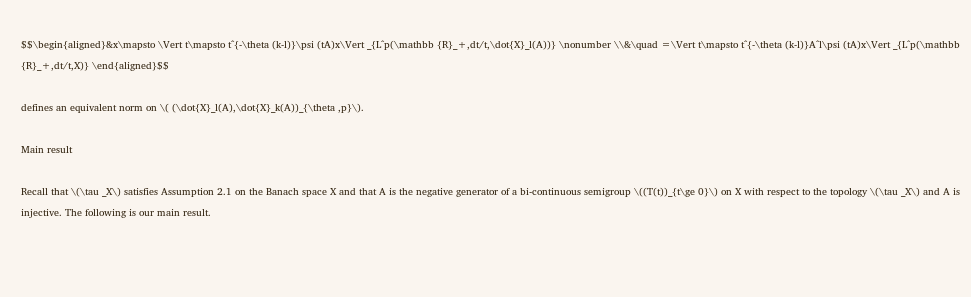$$\begin{aligned}&x\mapsto \Vert t\mapsto t^{-\theta (k-l)}\psi (tA)x\Vert _{L^p(\mathbb {R}_+,dt/t,\dot{X}_l(A))} \nonumber \\&\quad =\Vert t\mapsto t^{-\theta (k-l)}A^l\psi (tA)x\Vert _{L^p(\mathbb {R}_+,dt/t,X)} \end{aligned}$$

defines an equivalent norm on \( (\dot{X}_l(A),\dot{X}_k(A))_{\theta ,p}\).

Main result

Recall that \(\tau _X\) satisfies Assumption 2.1 on the Banach space X and that A is the negative generator of a bi-continuous semigroup \((T(t))_{t\ge 0}\) on X with respect to the topology \(\tau _X\) and A is injective. The following is our main result.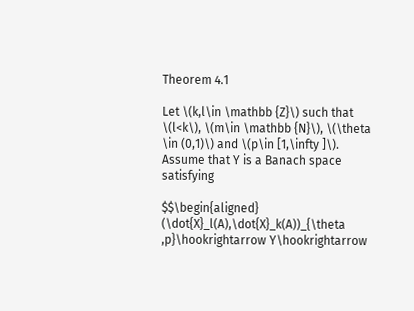Theorem 4.1

Let \(k,l\in \mathbb {Z}\) such that \(l<k\), \(m\in \mathbb {N}\), \(\theta \in (0,1)\) and \(p\in [1,\infty ]\). Assume that Y is a Banach space satisfying

$$\begin{aligned} (\dot{X}_l(A),\dot{X}_k(A))_{\theta ,p}\hookrightarrow Y\hookrightarrow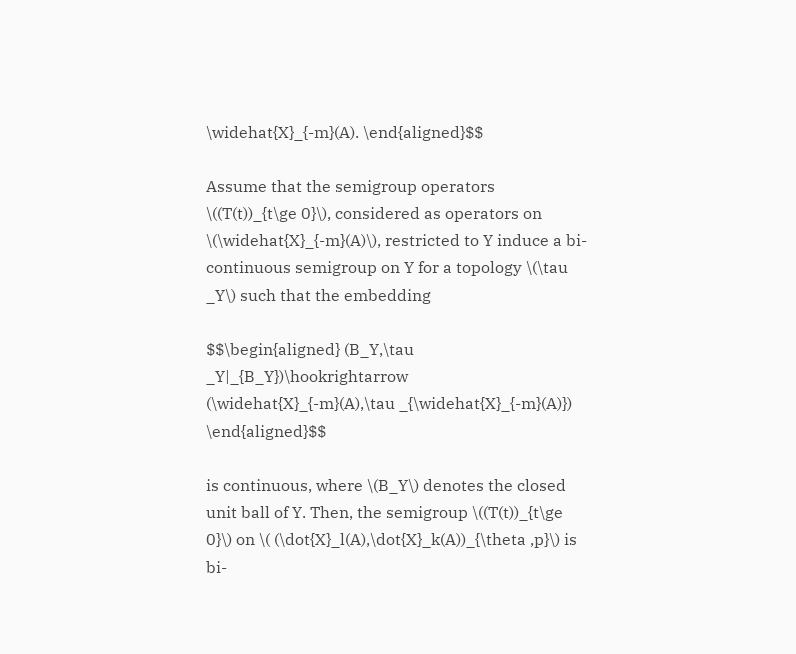\widehat{X}_{-m}(A). \end{aligned}$$

Assume that the semigroup operators \((T(t))_{t\ge 0}\), considered as operators on \(\widehat{X}_{-m}(A)\), restricted to Y induce a bi-continuous semigroup on Y for a topology \(\tau _Y\) such that the embedding

$$\begin{aligned} (B_Y,\tau _Y|_{B_Y})\hookrightarrow (\widehat{X}_{-m}(A),\tau _{\widehat{X}_{-m}(A)}) \end{aligned}$$

is continuous, where \(B_Y\) denotes the closed unit ball of Y. Then, the semigroup \((T(t))_{t\ge 0}\) on \( (\dot{X}_l(A),\dot{X}_k(A))_{\theta ,p}\) is bi-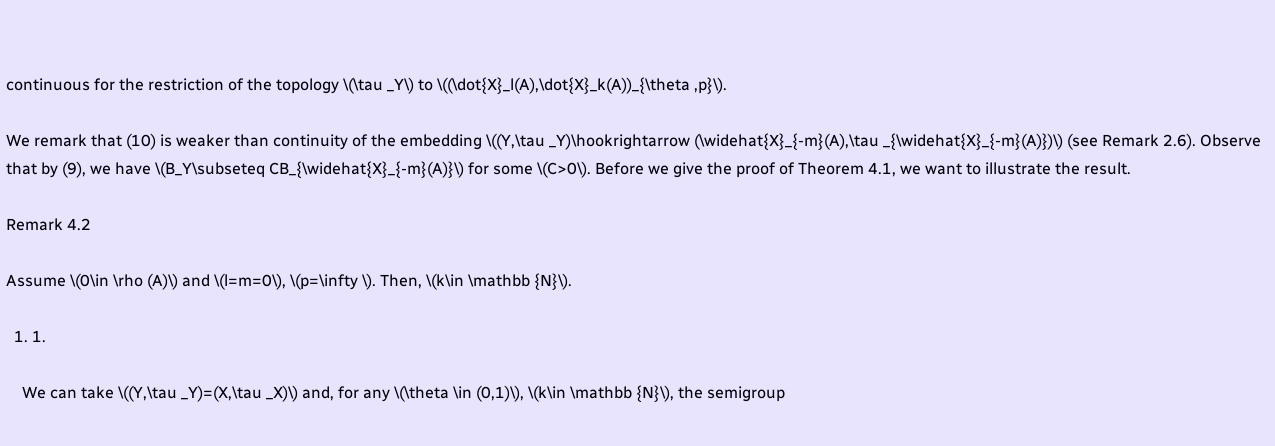continuous for the restriction of the topology \(\tau _Y\) to \((\dot{X}_l(A),\dot{X}_k(A))_{\theta ,p}\).

We remark that (10) is weaker than continuity of the embedding \((Y,\tau _Y)\hookrightarrow (\widehat{X}_{-m}(A),\tau _{\widehat{X}_{-m}(A)})\) (see Remark 2.6). Observe that by (9), we have \(B_Y\subseteq CB_{\widehat{X}_{-m}(A)}\) for some \(C>0\). Before we give the proof of Theorem 4.1, we want to illustrate the result.

Remark 4.2

Assume \(0\in \rho (A)\) and \(l=m=0\), \(p=\infty \). Then, \(k\in \mathbb {N}\).

  1. 1.

    We can take \((Y,\tau _Y)=(X,\tau _X)\) and, for any \(\theta \in (0,1)\), \(k\in \mathbb {N}\), the semigroup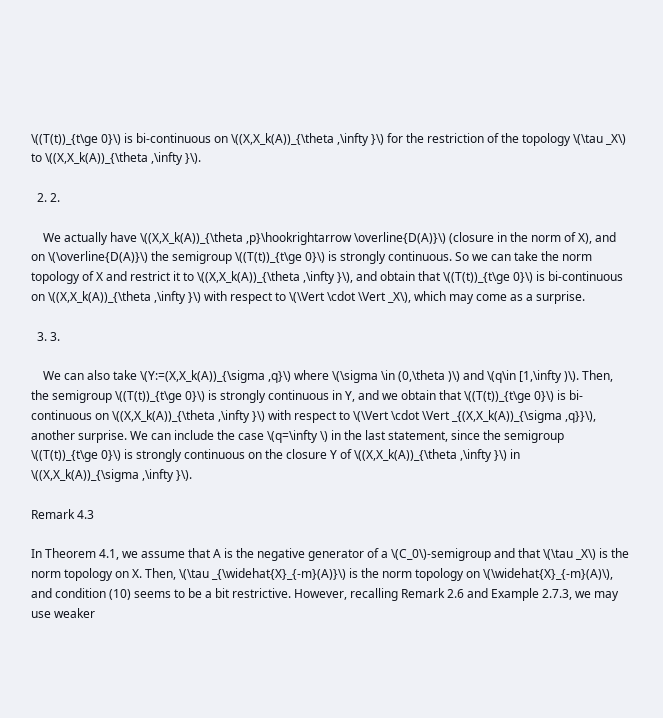\((T(t))_{t\ge 0}\) is bi-continuous on \((X,X_k(A))_{\theta ,\infty }\) for the restriction of the topology \(\tau _X\) to \((X,X_k(A))_{\theta ,\infty }\).

  2. 2.

    We actually have \((X,X_k(A))_{\theta ,p}\hookrightarrow \overline{D(A)}\) (closure in the norm of X), and on \(\overline{D(A)}\) the semigroup \((T(t))_{t\ge 0}\) is strongly continuous. So we can take the norm topology of X and restrict it to \((X,X_k(A))_{\theta ,\infty }\), and obtain that \((T(t))_{t\ge 0}\) is bi-continuous on \((X,X_k(A))_{\theta ,\infty }\) with respect to \(\Vert \cdot \Vert _X\), which may come as a surprise.

  3. 3.

    We can also take \(Y:=(X,X_k(A))_{\sigma ,q}\) where \(\sigma \in (0,\theta )\) and \(q\in [1,\infty )\). Then, the semigroup \((T(t))_{t\ge 0}\) is strongly continuous in Y, and we obtain that \((T(t))_{t\ge 0}\) is bi-continuous on \((X,X_k(A))_{\theta ,\infty }\) with respect to \(\Vert \cdot \Vert _{(X,X_k(A))_{\sigma ,q}}\), another surprise. We can include the case \(q=\infty \) in the last statement, since the semigroup \((T(t))_{t\ge 0}\) is strongly continuous on the closure Y of \((X,X_k(A))_{\theta ,\infty }\) in \((X,X_k(A))_{\sigma ,\infty }\).

Remark 4.3

In Theorem 4.1, we assume that A is the negative generator of a \(C_0\)-semigroup and that \(\tau _X\) is the norm topology on X. Then, \(\tau _{\widehat{X}_{-m}(A)}\) is the norm topology on \(\widehat{X}_{-m}(A)\), and condition (10) seems to be a bit restrictive. However, recalling Remark 2.6 and Example 2.7.3, we may use weaker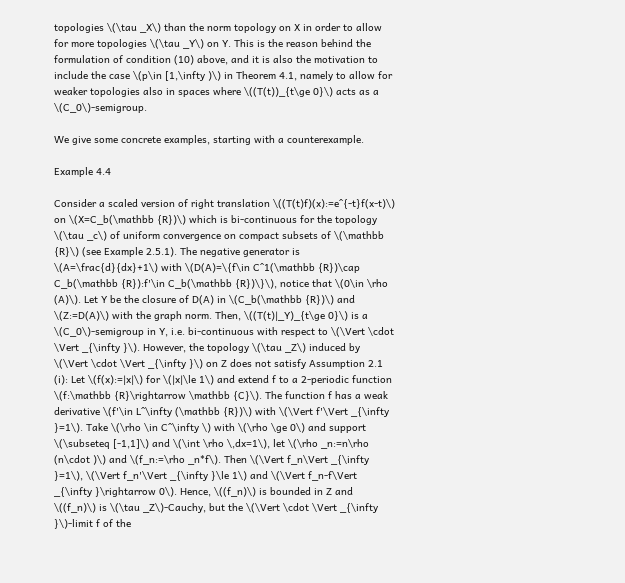topologies \(\tau _X\) than the norm topology on X in order to allow for more topologies \(\tau _Y\) on Y. This is the reason behind the formulation of condition (10) above, and it is also the motivation to include the case \(p\in [1,\infty )\) in Theorem 4.1, namely to allow for weaker topologies also in spaces where \((T(t))_{t\ge 0}\) acts as a \(C_0\)-semigroup.

We give some concrete examples, starting with a counterexample.

Example 4.4

Consider a scaled version of right translation \((T(t)f)(x):=e^{-t}f(x-t)\) on \(X=C_b(\mathbb {R})\) which is bi-continuous for the topology \(\tau _c\) of uniform convergence on compact subsets of \(\mathbb {R}\) (see Example 2.5.1). The negative generator is \(A=\frac{d}{dx}+1\) with \(D(A)=\{f\in C^1(\mathbb {R})\cap C_b(\mathbb {R}):f'\in C_b(\mathbb {R})\}\), notice that \(0\in \rho (A)\). Let Y be the closure of D(A) in \(C_b(\mathbb {R})\) and \(Z:=D(A)\) with the graph norm. Then, \((T(t)|_Y)_{t\ge 0}\) is a \(C_0\)-semigroup in Y, i.e. bi-continuous with respect to \(\Vert \cdot \Vert _{\infty }\). However, the topology \(\tau _Z\) induced by \(\Vert \cdot \Vert _{\infty }\) on Z does not satisfy Assumption 2.1 (i): Let \(f(x):=|x|\) for \(|x|\le 1\) and extend f to a 2-periodic function \(f:\mathbb {R}\rightarrow \mathbb {C}\). The function f has a weak derivative \(f'\in L^\infty (\mathbb {R})\) with \(\Vert f'\Vert _{\infty }=1\). Take \(\rho \in C^\infty \) with \(\rho \ge 0\) and support \(\subseteq [-1,1]\) and \(\int \rho \,dx=1\), let \(\rho _n:=n\rho (n\cdot )\) and \(f_n:=\rho _n*f\). Then \(\Vert f_n\Vert _{\infty }=1\), \(\Vert f_n'\Vert _{\infty }\le 1\) and \(\Vert f_n-f\Vert _{\infty }\rightarrow 0\). Hence, \((f_n)\) is bounded in Z and \((f_n)\) is \(\tau _Z\)-Cauchy, but the \(\Vert \cdot \Vert _{\infty }\)-limit f of the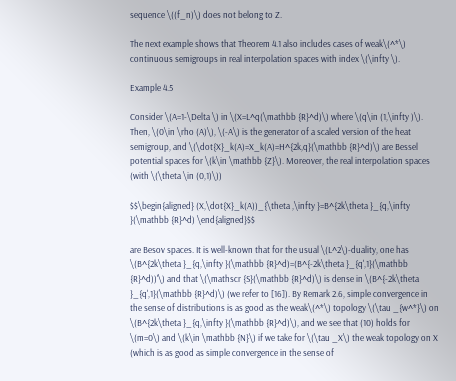sequence \((f_n)\) does not belong to Z.

The next example shows that Theorem 4.1 also includes cases of weak\(^*\) continuous semigroups in real interpolation spaces with index \(\infty \).

Example 4.5

Consider \(A=1-\Delta \) in \(X=L^q(\mathbb {R}^d)\) where \(q\in (1,\infty )\). Then, \(0\in \rho (A)\), \(-A\) is the generator of a scaled version of the heat semigroup, and \(\dot{X}_k(A)=X_k(A)=H^{2k,q}(\mathbb {R}^d)\) are Bessel potential spaces for \(k\in \mathbb {Z}\). Moreover, the real interpolation spaces (with \(\theta \in (0,1)\))

$$\begin{aligned} (X,\dot{X}_k(A))_{\theta ,\infty }=B^{2k\theta }_{q,\infty }(\mathbb {R}^d) \end{aligned}$$

are Besov spaces. It is well-known that for the usual \(L^2\)-duality, one has \(B^{2k\theta }_{q,\infty }(\mathbb {R}^d)=(B^{-2k\theta }_{q',1}(\mathbb {R}^d))'\) and that \(\mathscr {S}(\mathbb {R}^d)\) is dense in \(B^{-2k\theta }_{q',1}(\mathbb {R}^d)\) (we refer to [16]). By Remark 2.6, simple convergence in the sense of distributions is as good as the weak\(^*\) topology \(\tau _{w^*}\) on \(B^{2k\theta }_{q,\infty }(\mathbb {R}^d)\), and we see that (10) holds for \(m=0\) and \(k\in \mathbb {N}\) if we take for \(\tau _X\) the weak topology on X (which is as good as simple convergence in the sense of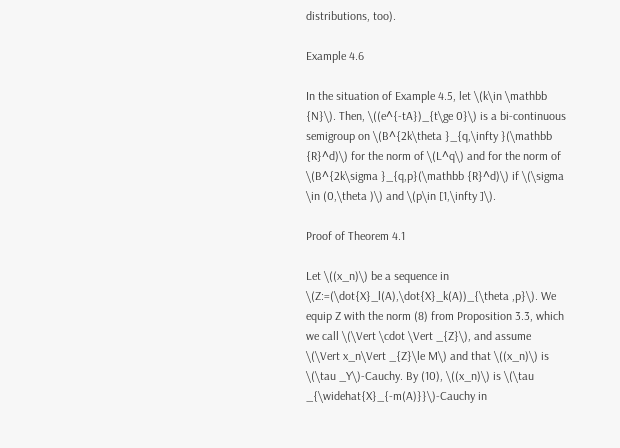distributions, too).

Example 4.6

In the situation of Example 4.5, let \(k\in \mathbb {N}\). Then, \((e^{-tA})_{t\ge 0}\) is a bi-continuous semigroup on \(B^{2k\theta }_{q,\infty }(\mathbb {R}^d)\) for the norm of \(L^q\) and for the norm of \(B^{2k\sigma }_{q,p}(\mathbb {R}^d)\) if \(\sigma \in (0,\theta )\) and \(p\in [1,\infty ]\).

Proof of Theorem 4.1

Let \((x_n)\) be a sequence in \(Z:=(\dot{X}_l(A),\dot{X}_k(A))_{\theta ,p}\). We equip Z with the norm (8) from Proposition 3.3, which we call \(\Vert \cdot \Vert _{Z}\), and assume \(\Vert x_n\Vert _{Z}\le M\) and that \((x_n)\) is \(\tau _Y\)-Cauchy. By (10), \((x_n)\) is \(\tau _{\widehat{X}_{-m(A)}}\)-Cauchy in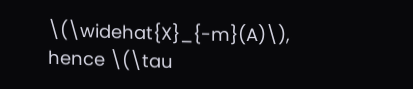\(\widehat{X}_{-m}(A)\), hence \(\tau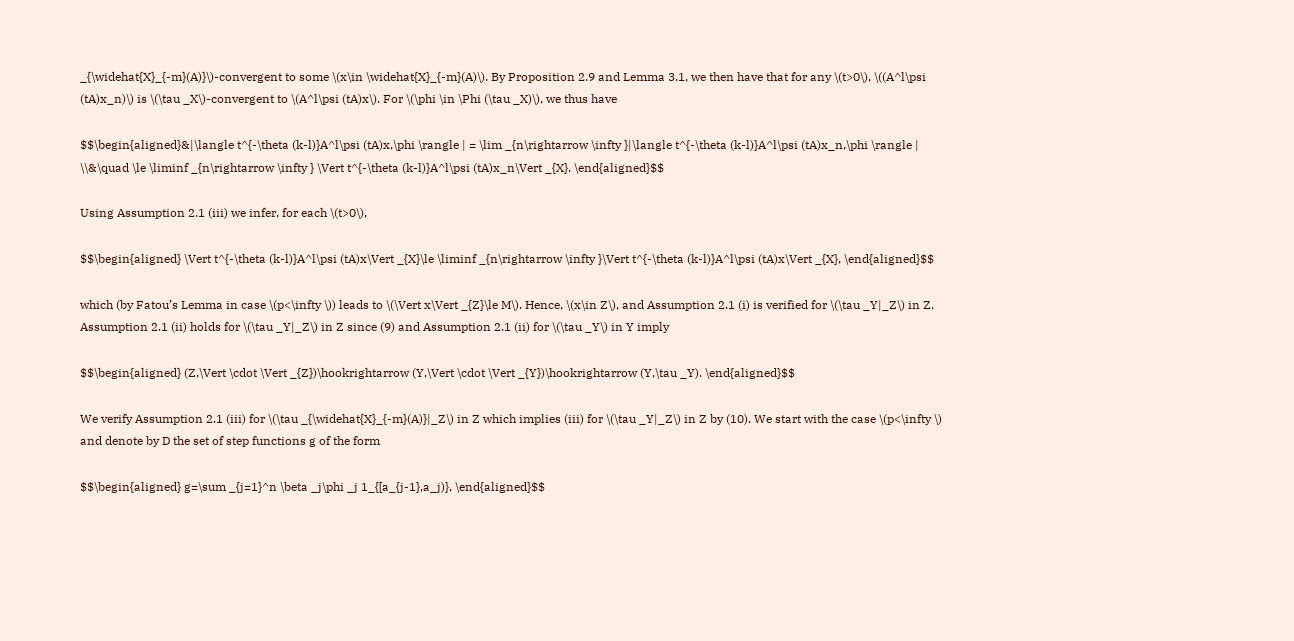_{\widehat{X}_{-m}(A)}\)-convergent to some \(x\in \widehat{X}_{-m}(A)\). By Proposition 2.9 and Lemma 3.1, we then have that for any \(t>0\), \((A^l\psi (tA)x_n)\) is \(\tau _X\)-convergent to \(A^l\psi (tA)x\). For \(\phi \in \Phi (\tau _X)\), we thus have

$$\begin{aligned}&|\langle t^{-\theta (k-l)}A^l\psi (tA)x,\phi \rangle | = \lim _{n\rightarrow \infty }|\langle t^{-\theta (k-l)}A^l\psi (tA)x_n,\phi \rangle | \\&\quad \le \liminf _{n\rightarrow \infty } \Vert t^{-\theta (k-l)}A^l\psi (tA)x_n\Vert _{X}. \end{aligned}$$

Using Assumption 2.1 (iii) we infer, for each \(t>0\),

$$\begin{aligned} \Vert t^{-\theta (k-l)}A^l\psi (tA)x\Vert _{X}\le \liminf _{n\rightarrow \infty }\Vert t^{-\theta (k-l)}A^l\psi (tA)x\Vert _{X}, \end{aligned}$$

which (by Fatou’s Lemma in case \(p<\infty \)) leads to \(\Vert x\Vert _{Z}\le M\). Hence, \(x\in Z\), and Assumption 2.1 (i) is verified for \(\tau _Y|_Z\) in Z. Assumption 2.1 (ii) holds for \(\tau _Y|_Z\) in Z since (9) and Assumption 2.1 (ii) for \(\tau _Y\) in Y imply

$$\begin{aligned} (Z,\Vert \cdot \Vert _{Z})\hookrightarrow (Y,\Vert \cdot \Vert _{Y})\hookrightarrow (Y,\tau _Y). \end{aligned}$$

We verify Assumption 2.1 (iii) for \(\tau _{\widehat{X}_{-m}(A)}|_Z\) in Z which implies (iii) for \(\tau _Y|_Z\) in Z by (10). We start with the case \(p<\infty \) and denote by D the set of step functions g of the form

$$\begin{aligned} g=\sum _{j=1}^n \beta _j\phi _j 1_{[a_{j-1},a_j)}, \end{aligned}$$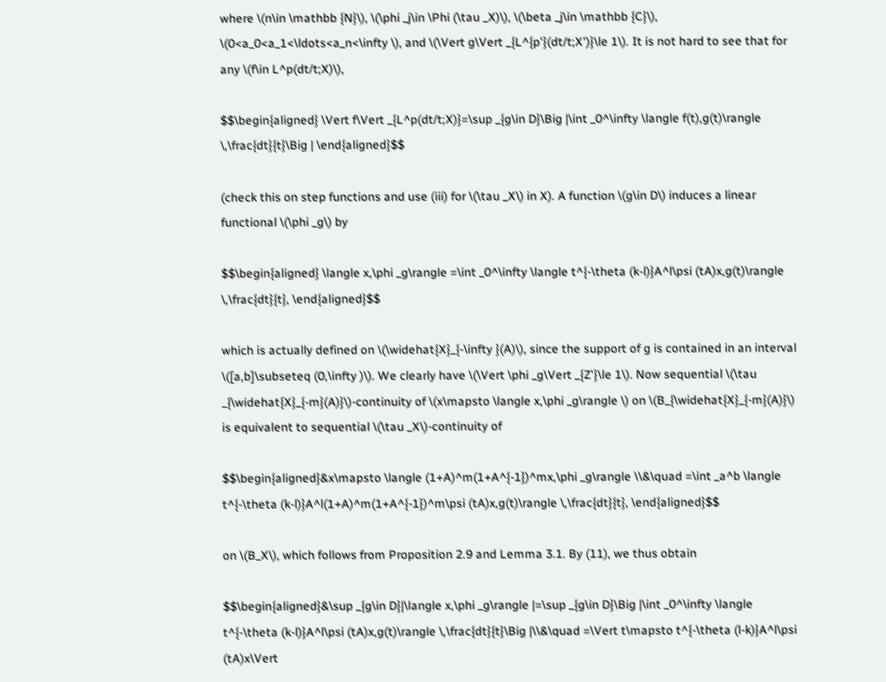where \(n\in \mathbb {N}\), \(\phi _j\in \Phi (\tau _X)\), \(\beta _j\in \mathbb {C}\), \(0<a_0<a_1<\ldots<a_n<\infty \), and \(\Vert g\Vert _{L^{p'}(dt/t;X')}\le 1\). It is not hard to see that for any \(f\in L^p(dt/t;X)\),

$$\begin{aligned} \Vert f\Vert _{L^p(dt/t;X)}=\sup _{g\in D}\Big |\int _0^\infty \langle f(t),g(t)\rangle \,\frac{dt}{t}\Big | \end{aligned}$$

(check this on step functions and use (iii) for \(\tau _X\) in X). A function \(g\in D\) induces a linear functional \(\phi _g\) by

$$\begin{aligned} \langle x,\phi _g\rangle =\int _0^\infty \langle t^{-\theta (k-l)}A^l\psi (tA)x,g(t)\rangle \,\frac{dt}{t}, \end{aligned}$$

which is actually defined on \(\widehat{X}_{-\infty }(A)\), since the support of g is contained in an interval \([a,b]\subseteq (0,\infty )\). We clearly have \(\Vert \phi _g\Vert _{Z'}\le 1\). Now sequential \(\tau _{\widehat{X}_{-m}(A)}\)-continuity of \(x\mapsto \langle x,\phi _g\rangle \) on \(B_{\widehat{X}_{-m}(A)}\) is equivalent to sequential \(\tau _X\)-continuity of

$$\begin{aligned}&x\mapsto \langle (1+A)^m(1+A^{-1})^mx,\phi _g\rangle \\&\quad =\int _a^b \langle t^{-\theta (k-l)}A^l(1+A)^m(1+A^{-1})^m\psi (tA)x,g(t)\rangle \,\frac{dt}{t}, \end{aligned}$$

on \(B_X\), which follows from Proposition 2.9 and Lemma 3.1. By (11), we thus obtain

$$\begin{aligned}&\sup _{g\in D}|\langle x,\phi _g\rangle |=\sup _{g\in D}\Big |\int _0^\infty \langle t^{-\theta (k-l)}A^l\psi (tA)x,g(t)\rangle \,\frac{dt}{t}\Big |\\&\quad =\Vert t\mapsto t^{-\theta (l-k)}A^l\psi (tA)x\Vert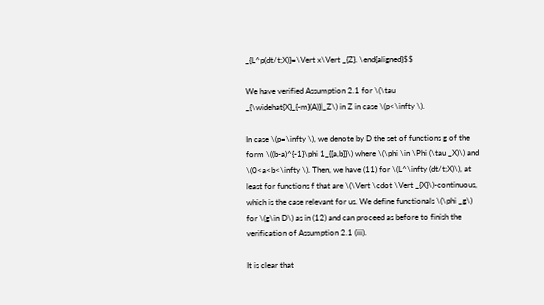_{L^p(dt/t;X)}=\Vert x\Vert _{Z}. \end{aligned}$$

We have verified Assumption 2.1 for \(\tau _{\widehat{X}_{-m}(A)}|_Z\) in Z in case \(p<\infty \).

In case \(p=\infty \), we denote by D the set of functions g of the form \((b-a)^{-1}\phi 1_{[a,b]}\) where \(\phi \in \Phi (\tau _X)\) and \(0<a<b<\infty \). Then, we have (11) for \(L^\infty (dt/t;X)\), at least for functions f that are \(\Vert \cdot \Vert _{X}\)-continuous, which is the case relevant for us. We define functionals \(\phi _g\) for \(g\in D\) as in (12) and can proceed as before to finish the verification of Assumption 2.1 (iii).

It is clear that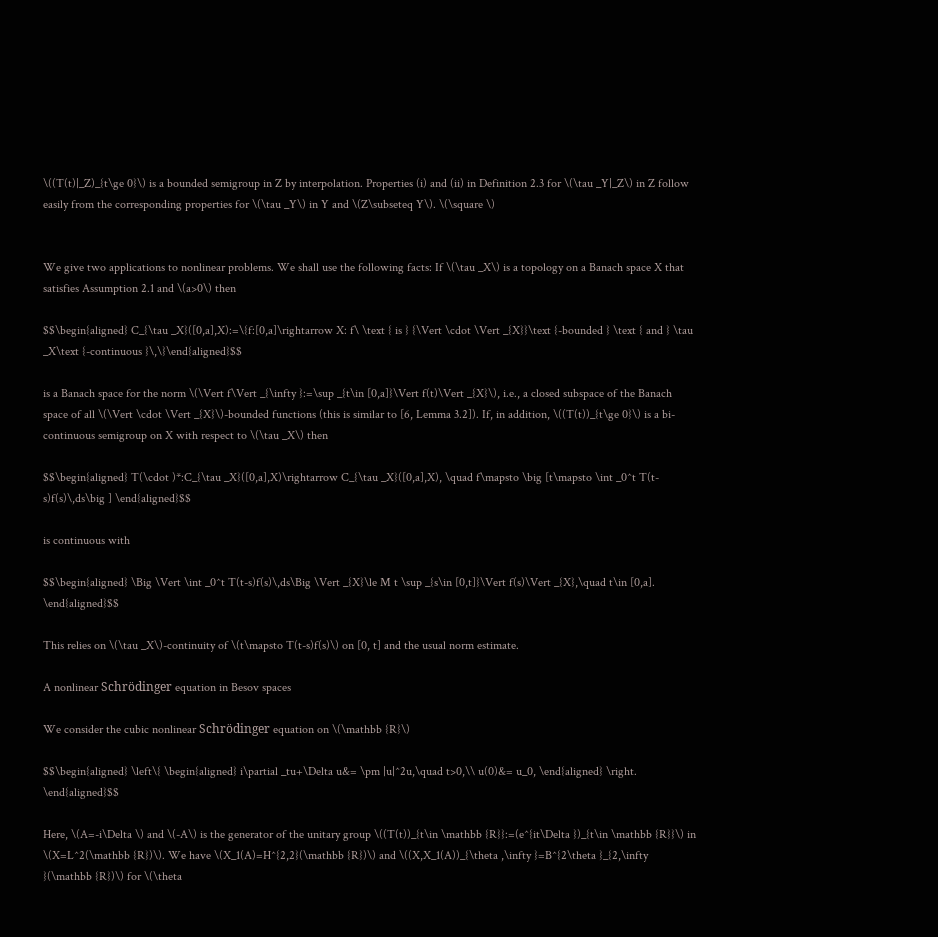\((T(t)|_Z)_{t\ge 0}\) is a bounded semigroup in Z by interpolation. Properties (i) and (ii) in Definition 2.3 for \(\tau _Y|_Z\) in Z follow easily from the corresponding properties for \(\tau _Y\) in Y and \(Z\subseteq Y\). \(\square \)


We give two applications to nonlinear problems. We shall use the following facts: If \(\tau _X\) is a topology on a Banach space X that satisfies Assumption 2.1 and \(a>0\) then

$$\begin{aligned} C_{\tau _X}([0,a],X):=\{f:[0,a]\rightarrow X: f\ \text { is } {\Vert \cdot \Vert _{X}}\text {-bounded } \text { and } \tau _X\text {-continuous }\,\}\end{aligned}$$

is a Banach space for the norm \(\Vert f\Vert _{\infty }:=\sup _{t\in [0,a]}\Vert f(t)\Vert _{X}\), i.e., a closed subspace of the Banach space of all \(\Vert \cdot \Vert _{X}\)-bounded functions (this is similar to [6, Lemma 3.2]). If, in addition, \((T(t))_{t\ge 0}\) is a bi-continuous semigroup on X with respect to \(\tau _X\) then

$$\begin{aligned} T(\cdot )*:C_{\tau _X}([0,a],X)\rightarrow C_{\tau _X}([0,a],X), \quad f\mapsto \big [t\mapsto \int _0^t T(t-s)f(s)\,ds\big ] \end{aligned}$$

is continuous with

$$\begin{aligned} \Big \Vert \int _0^t T(t-s)f(s)\,ds\Big \Vert _{X}\le M t \sup _{s\in [0,t]}\Vert f(s)\Vert _{X},\quad t\in [0,a]. \end{aligned}$$

This relies on \(\tau _X\)-continuity of \(t\mapsto T(t-s)f(s)\) on [0, t] and the usual norm estimate.

A nonlinear Schrödinger equation in Besov spaces

We consider the cubic nonlinear Schrödinger equation on \(\mathbb {R}\)

$$\begin{aligned} \left\{ \begin{aligned} i\partial _tu+\Delta u&= \pm |u|^2u,\quad t>0,\\ u(0)&= u_0, \end{aligned} \right. \end{aligned}$$

Here, \(A=-i\Delta \) and \(-A\) is the generator of the unitary group \((T(t))_{t\in \mathbb {R}}:=(e^{it\Delta })_{t\in \mathbb {R}}\) in \(X=L^2(\mathbb {R})\). We have \(X_1(A)=H^{2,2}(\mathbb {R})\) and \((X,X_1(A))_{\theta ,\infty }=B^{2\theta }_{2,\infty }(\mathbb {R})\) for \(\theta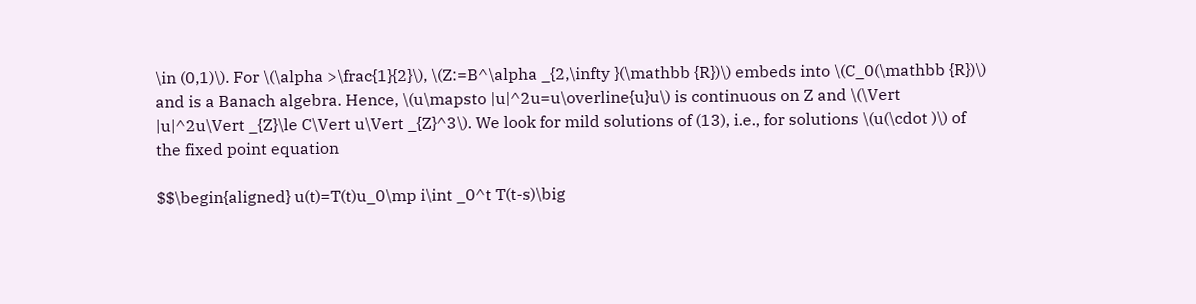\in (0,1)\). For \(\alpha >\frac{1}{2}\), \(Z:=B^\alpha _{2,\infty }(\mathbb {R})\) embeds into \(C_0(\mathbb {R})\) and is a Banach algebra. Hence, \(u\mapsto |u|^2u=u\overline{u}u\) is continuous on Z and \(\Vert |u|^2u\Vert _{Z}\le C\Vert u\Vert _{Z}^3\). We look for mild solutions of (13), i.e., for solutions \(u(\cdot )\) of the fixed point equation

$$\begin{aligned} u(t)=T(t)u_0\mp i\int _0^t T(t-s)\big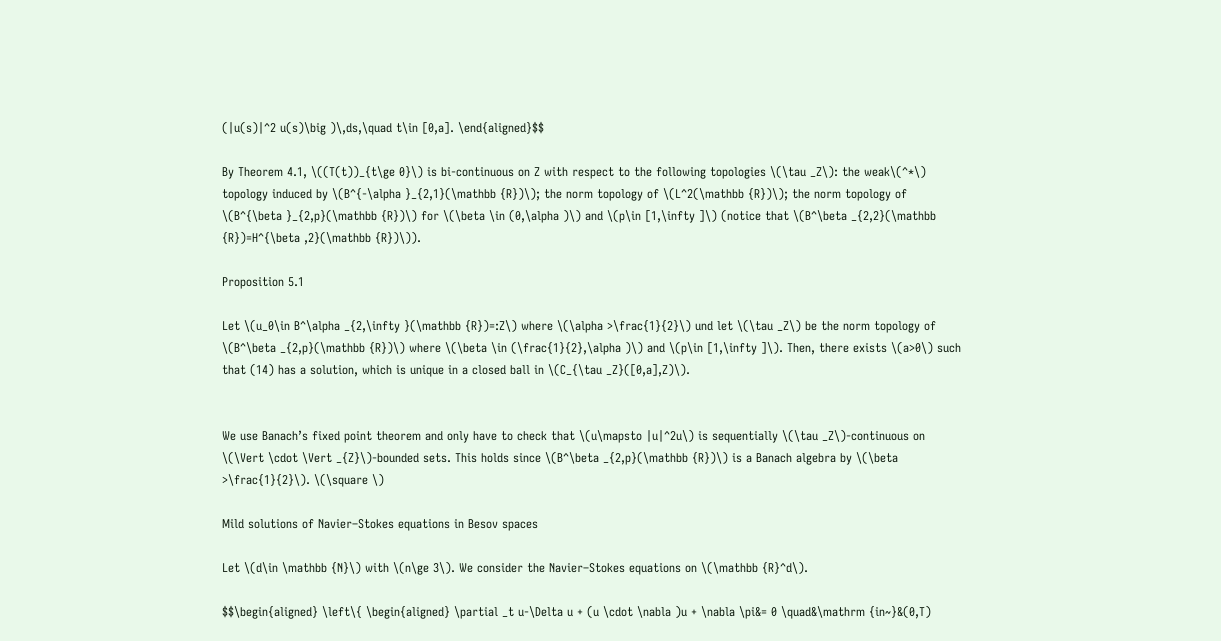(|u(s)|^2 u(s)\big )\,ds,\quad t\in [0,a]. \end{aligned}$$

By Theorem 4.1, \((T(t))_{t\ge 0}\) is bi-continuous on Z with respect to the following topologies \(\tau _Z\): the weak\(^*\) topology induced by \(B^{-\alpha }_{2,1}(\mathbb {R})\); the norm topology of \(L^2(\mathbb {R})\); the norm topology of \(B^{\beta }_{2,p}(\mathbb {R})\) for \(\beta \in (0,\alpha )\) and \(p\in [1,\infty ]\) (notice that \(B^\beta _{2,2}(\mathbb {R})=H^{\beta ,2}(\mathbb {R})\)).

Proposition 5.1

Let \(u_0\in B^\alpha _{2,\infty }(\mathbb {R})=:Z\) where \(\alpha >\frac{1}{2}\) und let \(\tau _Z\) be the norm topology of \(B^\beta _{2,p}(\mathbb {R})\) where \(\beta \in (\frac{1}{2},\alpha )\) and \(p\in [1,\infty ]\). Then, there exists \(a>0\) such that (14) has a solution, which is unique in a closed ball in \(C_{\tau _Z}([0,a],Z)\).


We use Banach’s fixed point theorem and only have to check that \(u\mapsto |u|^2u\) is sequentially \(\tau _Z\)-continuous on \(\Vert \cdot \Vert _{Z}\)-bounded sets. This holds since \(B^\beta _{2,p}(\mathbb {R})\) is a Banach algebra by \(\beta >\frac{1}{2}\). \(\square \)

Mild solutions of Navier–Stokes equations in Besov spaces

Let \(d\in \mathbb {N}\) with \(n\ge 3\). We consider the Navier–Stokes equations on \(\mathbb {R}^d\).

$$\begin{aligned} \left\{ \begin{aligned} \partial _t u-\Delta u + (u \cdot \nabla )u + \nabla \pi&= 0 \quad&\mathrm {in~}&(0,T)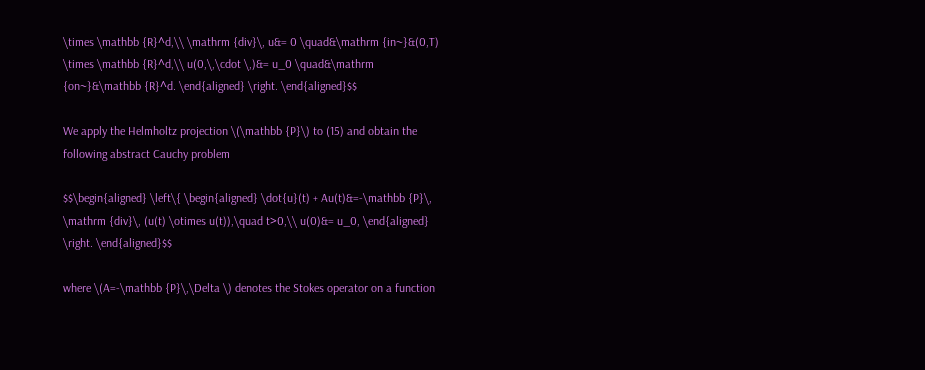\times \mathbb {R}^d,\\ \mathrm {div}\, u&= 0 \quad&\mathrm {in~}&(0,T) \times \mathbb {R}^d,\\ u(0,\,\cdot \,)&= u_0 \quad&\mathrm {on~}&\mathbb {R}^d. \end{aligned} \right. \end{aligned}$$

We apply the Helmholtz projection \(\mathbb {P}\) to (15) and obtain the following abstract Cauchy problem

$$\begin{aligned} \left\{ \begin{aligned} \dot{u}(t) + Au(t)&=-\mathbb {P}\, \mathrm {div}\, (u(t) \otimes u(t)),\quad t>0,\\ u(0)&= u_0, \end{aligned} \right. \end{aligned}$$

where \(A=-\mathbb {P}\,\Delta \) denotes the Stokes operator on a function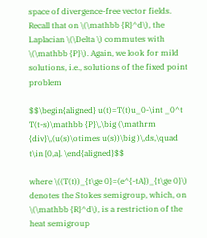space of divergence-free vector fields. Recall that on \(\mathbb {R}^d\), the Laplacian \(\Delta \) commutes with \(\mathbb {P}\). Again, we look for mild solutions, i.e., solutions of the fixed point problem

$$\begin{aligned} u(t)=T(t)u_0-\int _0^t T(t-s)\mathbb {P}\,\big (\mathrm {div}\,(u(s)\otimes u(s))\big )\,ds,\quad t\in [0,a]. \end{aligned}$$

where \((T(t))_{t\ge 0}=(e^{-tA})_{t\ge 0}\) denotes the Stokes semigroup, which, on \(\mathbb {R}^d\), is a restriction of the heat semigroup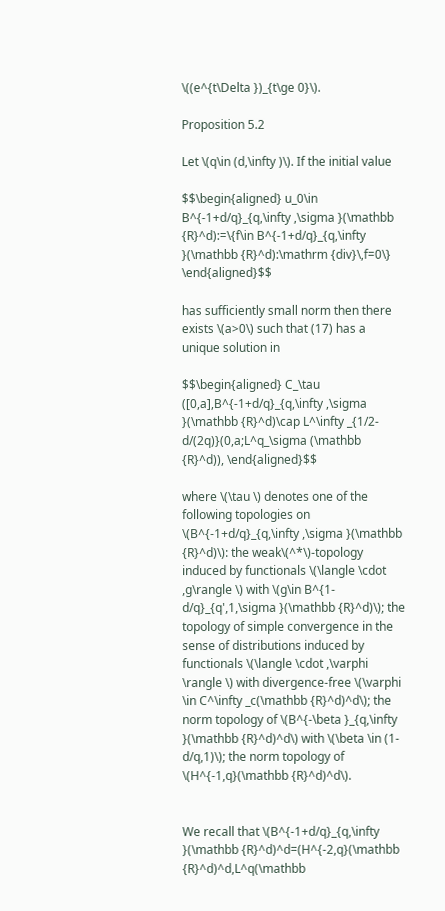\((e^{t\Delta })_{t\ge 0}\).

Proposition 5.2

Let \(q\in (d,\infty )\). If the initial value

$$\begin{aligned} u_0\in B^{-1+d/q}_{q,\infty ,\sigma }(\mathbb {R}^d):=\{f\in B^{-1+d/q}_{q,\infty }(\mathbb {R}^d):\mathrm {div}\,f=0\} \end{aligned}$$

has sufficiently small norm then there exists \(a>0\) such that (17) has a unique solution in

$$\begin{aligned} C_\tau ([0,a],B^{-1+d/q}_{q,\infty ,\sigma }(\mathbb {R}^d)\cap L^\infty _{1/2-d/(2q)}(0,a;L^q_\sigma (\mathbb {R}^d)), \end{aligned}$$

where \(\tau \) denotes one of the following topologies on \(B^{-1+d/q}_{q,\infty ,\sigma }(\mathbb {R}^d)\): the weak\(^*\)-topology induced by functionals \(\langle \cdot ,g\rangle \) with \(g\in B^{1-d/q}_{q',1,\sigma }(\mathbb {R}^d)\); the topology of simple convergence in the sense of distributions induced by functionals \(\langle \cdot ,\varphi \rangle \) with divergence-free \(\varphi \in C^\infty _c(\mathbb {R}^d)^d\); the norm topology of \(B^{-\beta }_{q,\infty }(\mathbb {R}^d)^d\) with \(\beta \in (1-d/q,1)\); the norm topology of \(H^{-1,q}(\mathbb {R}^d)^d\).


We recall that \(B^{-1+d/q}_{q,\infty }(\mathbb {R}^d)^d=(H^{-2,q}(\mathbb {R}^d)^d,L^q(\mathbb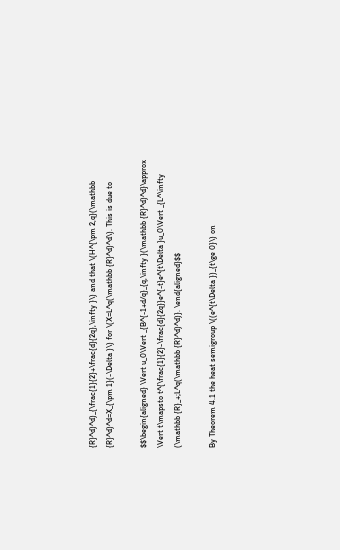{R}^d)^d)_{\frac{1}{2}+\frac{d}{2q},\infty }\) and that \(H^{\pm 2,q}(\mathbb {R}^d)^d=X_{\pm 1}(-\Delta )\) for \(X=L^q(\mathbb {R}^d)^d\). This is due to

$$\begin{aligned} \Vert u_0\Vert _{B^{-1+d/q}_{q,\infty }(\mathbb {R}^d)^d}\approx \Vert t\mapsto t^{\frac{1}{2}-\frac{d}{2q}}e^{-t}e^{t\Delta }u_0\Vert _{L^\infty (\mathbb {R}_+;L^q(\mathbb {R}^d)^d)}. \end{aligned}$$

By Theorem 4.1 the heat semigroup \((e^{t\Delta })_{t\ge 0}\) on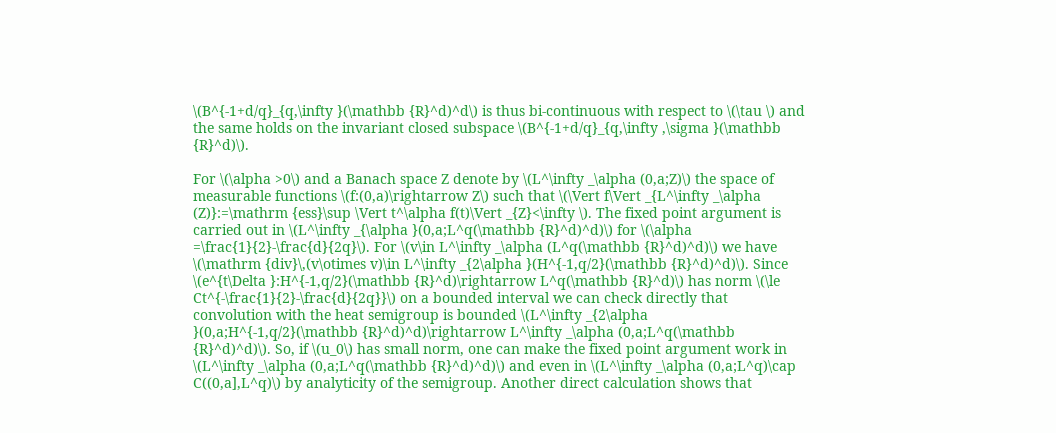\(B^{-1+d/q}_{q,\infty }(\mathbb {R}^d)^d\) is thus bi-continuous with respect to \(\tau \) and the same holds on the invariant closed subspace \(B^{-1+d/q}_{q,\infty ,\sigma }(\mathbb {R}^d)\).

For \(\alpha >0\) and a Banach space Z denote by \(L^\infty _\alpha (0,a;Z)\) the space of measurable functions \(f:(0,a)\rightarrow Z\) such that \(\Vert f\Vert _{L^\infty _\alpha (Z)}:=\mathrm {ess}\sup \Vert t^\alpha f(t)\Vert _{Z}<\infty \). The fixed point argument is carried out in \(L^\infty _{\alpha }(0,a;L^q(\mathbb {R}^d)^d)\) for \(\alpha =\frac{1}{2}-\frac{d}{2q}\). For \(v\in L^\infty _\alpha (L^q(\mathbb {R}^d)^d)\) we have \(\mathrm {div}\,(v\otimes v)\in L^\infty _{2\alpha }(H^{-1,q/2}(\mathbb {R}^d)^d)\). Since \(e^{t\Delta }:H^{-1,q/2}(\mathbb {R}^d)\rightarrow L^q(\mathbb {R}^d)\) has norm \(\le Ct^{-\frac{1}{2}-\frac{d}{2q}}\) on a bounded interval we can check directly that convolution with the heat semigroup is bounded \(L^\infty _{2\alpha }(0,a;H^{-1,q/2}(\mathbb {R}^d)^d)\rightarrow L^\infty _\alpha (0,a;L^q(\mathbb {R}^d)^d)\). So, if \(u_0\) has small norm, one can make the fixed point argument work in \(L^\infty _\alpha (0,a;L^q(\mathbb {R}^d)^d)\) and even in \(L^\infty _\alpha (0,a;L^q)\cap C((0,a],L^q)\) by analyticity of the semigroup. Another direct calculation shows that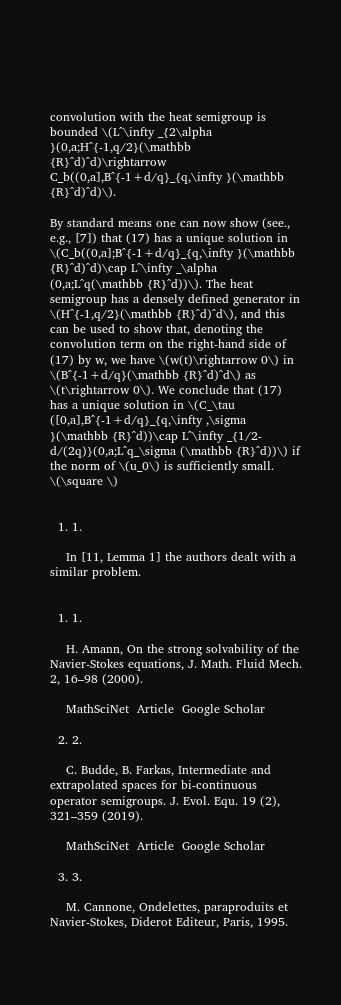convolution with the heat semigroup is bounded \(L^\infty _{2\alpha }(0,a;H^{-1,q/2}(\mathbb {R}^d)^d)\rightarrow C_b((0,a],B^{-1+d/q}_{q,\infty }(\mathbb {R}^d)^d)\).

By standard means one can now show (see., e.g., [7]) that (17) has a unique solution in \(C_b((0,a];B^{-1+d/q}_{q,\infty }(\mathbb {R}^d)^d)\cap L^\infty _\alpha (0,a;L^q(\mathbb {R}^d))\). The heat semigroup has a densely defined generator in \(H^{-1,q/2}(\mathbb {R}^d)^d\), and this can be used to show that, denoting the convolution term on the right-hand side of (17) by w, we have \(w(t)\rightarrow 0\) in \(B^{-1+d/q}(\mathbb {R}^d)^d\) as \(t\rightarrow 0\). We conclude that (17) has a unique solution in \(C_\tau ([0,a],B^{-1+d/q}_{q,\infty ,\sigma }(\mathbb {R}^d))\cap L^\infty _{1/2-d/(2q)}(0,a;L^q_\sigma (\mathbb {R}^d))\) if the norm of \(u_0\) is sufficiently small. \(\square \)


  1. 1.

    In [11, Lemma 1] the authors dealt with a similar problem.


  1. 1.

    H. Amann, On the strong solvability of the Navier-Stokes equations, J. Math. Fluid Mech. 2, 16–98 (2000).

    MathSciNet  Article  Google Scholar

  2. 2.

    C. Budde, B. Farkas, Intermediate and extrapolated spaces for bi-continuous operator semigroups. J. Evol. Equ. 19 (2), 321–359 (2019).

    MathSciNet  Article  Google Scholar

  3. 3.

    M. Cannone, Ondelettes, paraproduits et Navier-Stokes, Diderot Editeur, Paris, 1995.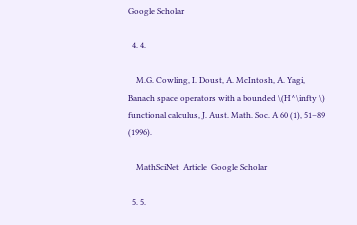Google Scholar

  4. 4.

    M.G. Cowling, I. Doust, A. McIntosh, A. Yagi, Banach space operators with a bounded \(H^\infty \) functional calculus, J. Aust. Math. Soc. A 60 (1), 51–89 (1996).

    MathSciNet  Article  Google Scholar

  5. 5.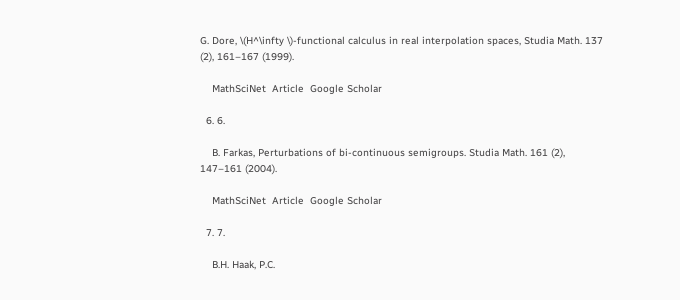G. Dore, \(H^\infty \)-functional calculus in real interpolation spaces, Studia Math. 137 (2), 161–167 (1999).

    MathSciNet  Article  Google Scholar

  6. 6.

    B. Farkas, Perturbations of bi-continuous semigroups. Studia Math. 161 (2), 147–161 (2004).

    MathSciNet  Article  Google Scholar

  7. 7.

    B.H. Haak, P.C.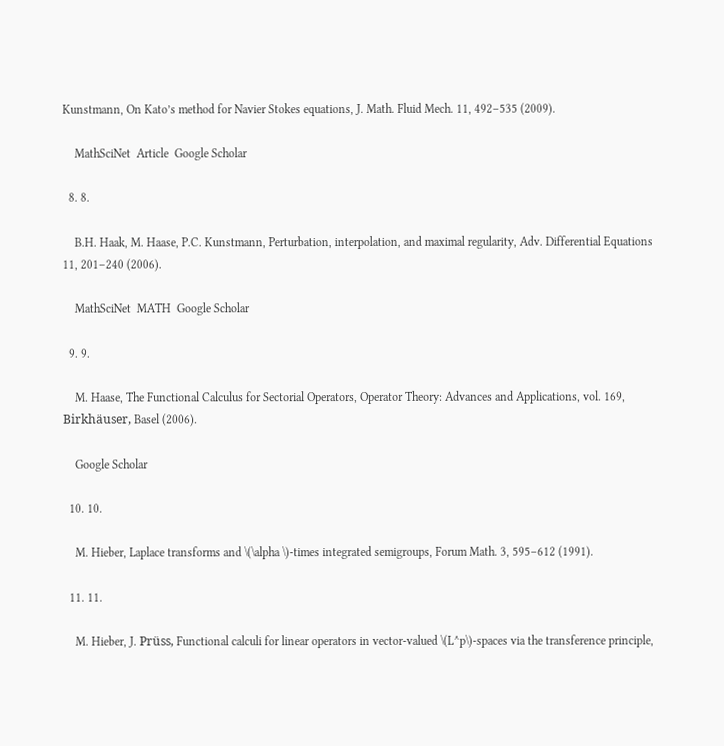Kunstmann, On Kato’s method for Navier Stokes equations, J. Math. Fluid Mech. 11, 492–535 (2009).

    MathSciNet  Article  Google Scholar

  8. 8.

    B.H. Haak, M. Haase, P.C. Kunstmann, Perturbation, interpolation, and maximal regularity, Adv. Differential Equations 11, 201–240 (2006).

    MathSciNet  MATH  Google Scholar

  9. 9.

    M. Haase, The Functional Calculus for Sectorial Operators, Operator Theory: Advances and Applications, vol. 169, Birkhäuser, Basel (2006).

    Google Scholar

  10. 10.

    M. Hieber, Laplace transforms and \(\alpha \)-times integrated semigroups, Forum Math. 3, 595–612 (1991).

  11. 11.

    M. Hieber, J. Prüss, Functional calculi for linear operators in vector-valued \(L^p\)-spaces via the transference principle,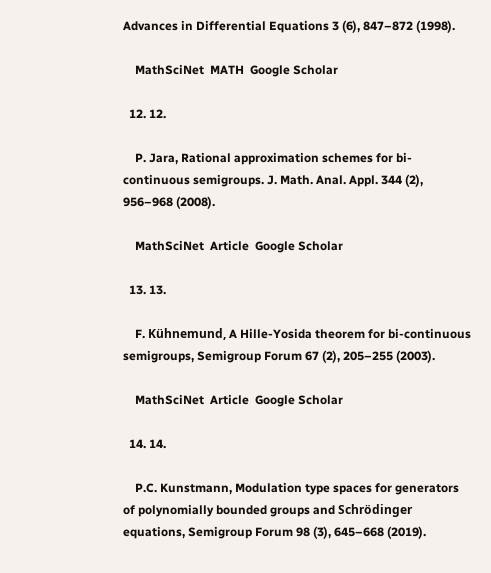Advances in Differential Equations 3 (6), 847–872 (1998).

    MathSciNet  MATH  Google Scholar

  12. 12.

    P. Jara, Rational approximation schemes for bi-continuous semigroups. J. Math. Anal. Appl. 344 (2), 956–968 (2008).

    MathSciNet  Article  Google Scholar

  13. 13.

    F. Kühnemund, A Hille-Yosida theorem for bi-continuous semigroups, Semigroup Forum 67 (2), 205–255 (2003).

    MathSciNet  Article  Google Scholar

  14. 14.

    P.C. Kunstmann, Modulation type spaces for generators of polynomially bounded groups and Schrödinger equations, Semigroup Forum 98 (3), 645–668 (2019).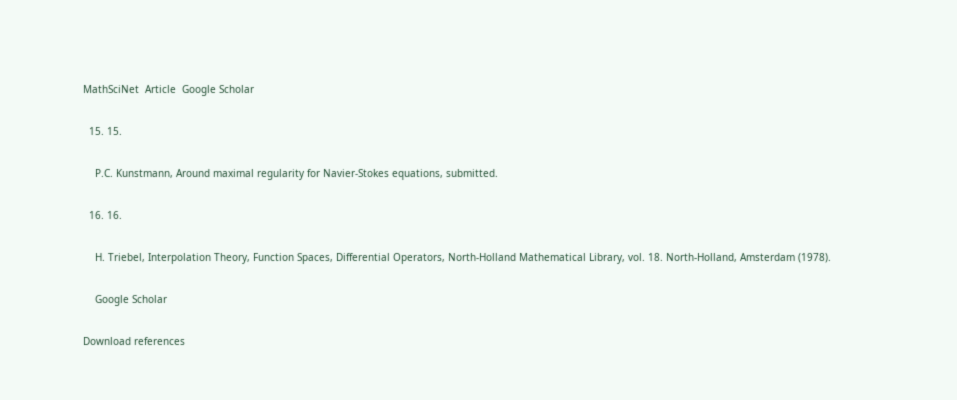MathSciNet  Article  Google Scholar

  15. 15.

    P.C. Kunstmann, Around maximal regularity for Navier-Stokes equations, submitted.

  16. 16.

    H. Triebel, Interpolation Theory, Function Spaces, Differential Operators, North-Holland Mathematical Library, vol. 18. North-Holland, Amsterdam (1978).

    Google Scholar

Download references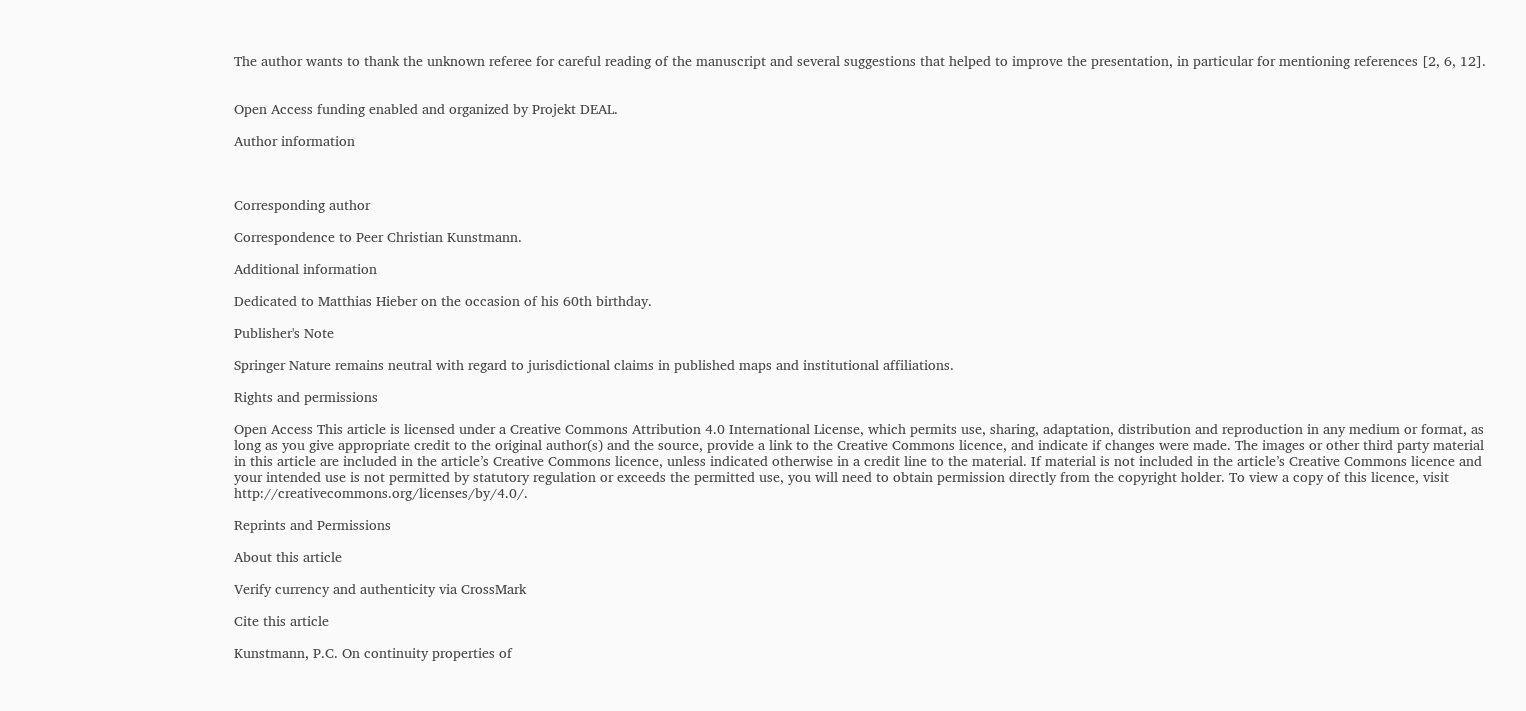The author wants to thank the unknown referee for careful reading of the manuscript and several suggestions that helped to improve the presentation, in particular for mentioning references [2, 6, 12].


Open Access funding enabled and organized by Projekt DEAL.

Author information



Corresponding author

Correspondence to Peer Christian Kunstmann.

Additional information

Dedicated to Matthias Hieber on the occasion of his 60th birthday.

Publisher's Note

Springer Nature remains neutral with regard to jurisdictional claims in published maps and institutional affiliations.

Rights and permissions

Open Access This article is licensed under a Creative Commons Attribution 4.0 International License, which permits use, sharing, adaptation, distribution and reproduction in any medium or format, as long as you give appropriate credit to the original author(s) and the source, provide a link to the Creative Commons licence, and indicate if changes were made. The images or other third party material in this article are included in the article’s Creative Commons licence, unless indicated otherwise in a credit line to the material. If material is not included in the article’s Creative Commons licence and your intended use is not permitted by statutory regulation or exceeds the permitted use, you will need to obtain permission directly from the copyright holder. To view a copy of this licence, visit http://creativecommons.org/licenses/by/4.0/.

Reprints and Permissions

About this article

Verify currency and authenticity via CrossMark

Cite this article

Kunstmann, P.C. On continuity properties of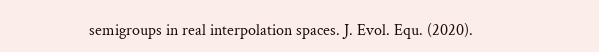semigroups in real interpolation spaces. J. Evol. Equ. (2020).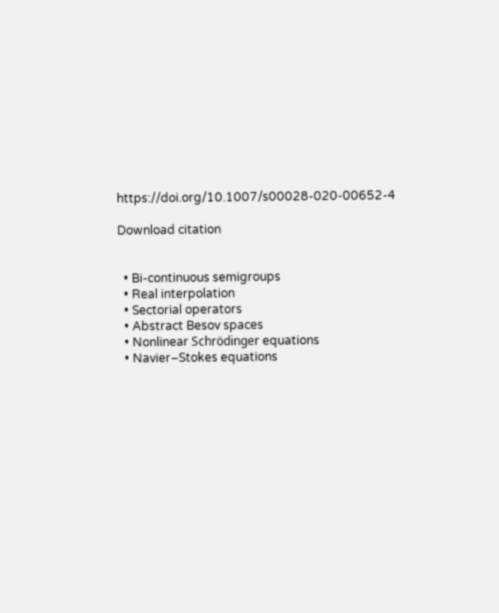https://doi.org/10.1007/s00028-020-00652-4

Download citation


  • Bi-continuous semigroups
  • Real interpolation
  • Sectorial operators
  • Abstract Besov spaces
  • Nonlinear Schrödinger equations
  • Navier–Stokes equations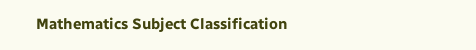Mathematics Subject Classification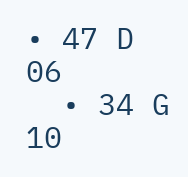• 47 D 06
  • 34 G 10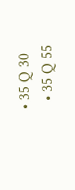• 35 Q 30
  • 35 Q 55